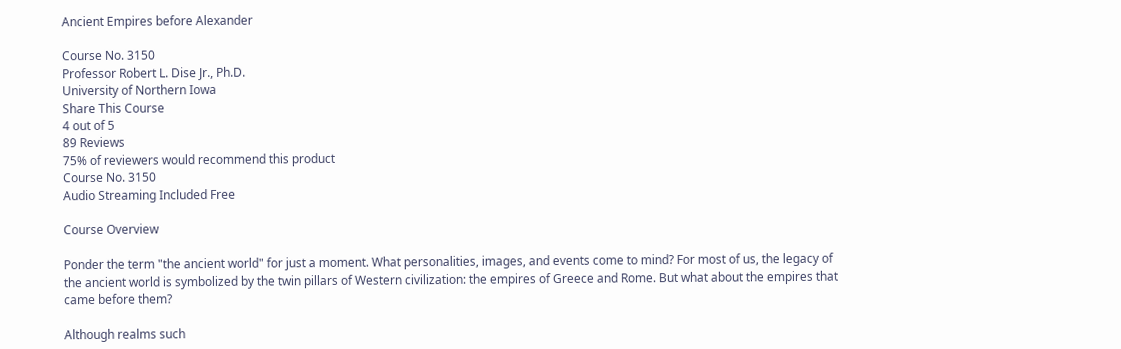Ancient Empires before Alexander

Course No. 3150
Professor Robert L. Dise Jr., Ph.D.
University of Northern Iowa
Share This Course
4 out of 5
89 Reviews
75% of reviewers would recommend this product
Course No. 3150
Audio Streaming Included Free

Course Overview

Ponder the term "the ancient world" for just a moment. What personalities, images, and events come to mind? For most of us, the legacy of the ancient world is symbolized by the twin pillars of Western civilization: the empires of Greece and Rome. But what about the empires that came before them?

Although realms such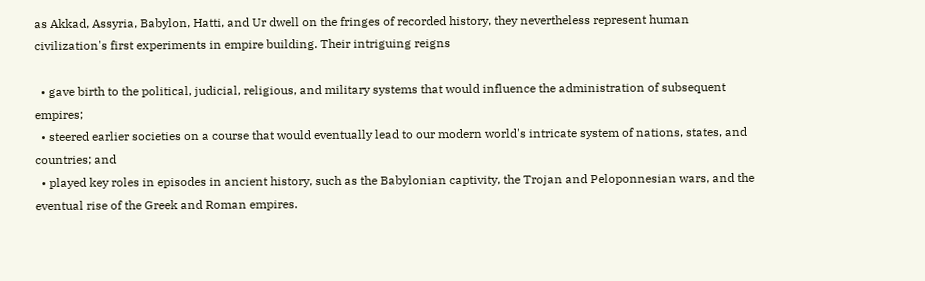as Akkad, Assyria, Babylon, Hatti, and Ur dwell on the fringes of recorded history, they nevertheless represent human civilization's first experiments in empire building. Their intriguing reigns

  • gave birth to the political, judicial, religious, and military systems that would influence the administration of subsequent empires;
  • steered earlier societies on a course that would eventually lead to our modern world's intricate system of nations, states, and countries; and
  • played key roles in episodes in ancient history, such as the Babylonian captivity, the Trojan and Peloponnesian wars, and the eventual rise of the Greek and Roman empires.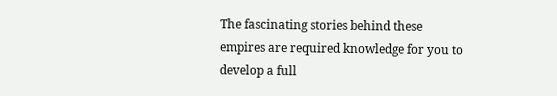The fascinating stories behind these empires are required knowledge for you to develop a full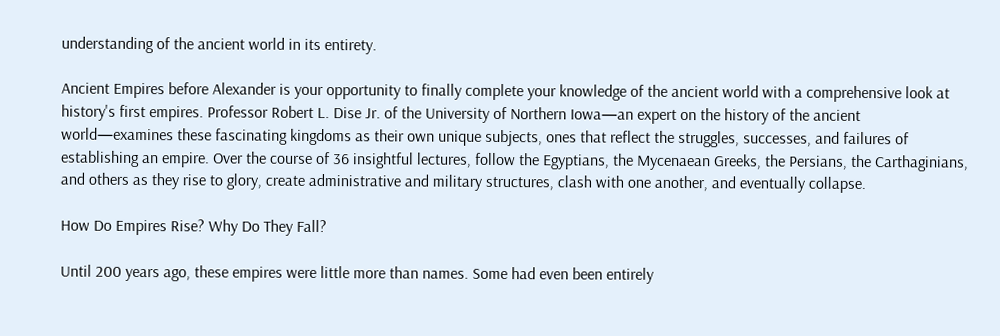understanding of the ancient world in its entirety.

Ancient Empires before Alexander is your opportunity to finally complete your knowledge of the ancient world with a comprehensive look at history's first empires. Professor Robert L. Dise Jr. of the University of Northern Iowa—an expert on the history of the ancient world—examines these fascinating kingdoms as their own unique subjects, ones that reflect the struggles, successes, and failures of establishing an empire. Over the course of 36 insightful lectures, follow the Egyptians, the Mycenaean Greeks, the Persians, the Carthaginians, and others as they rise to glory, create administrative and military structures, clash with one another, and eventually collapse.

How Do Empires Rise? Why Do They Fall?

Until 200 years ago, these empires were little more than names. Some had even been entirely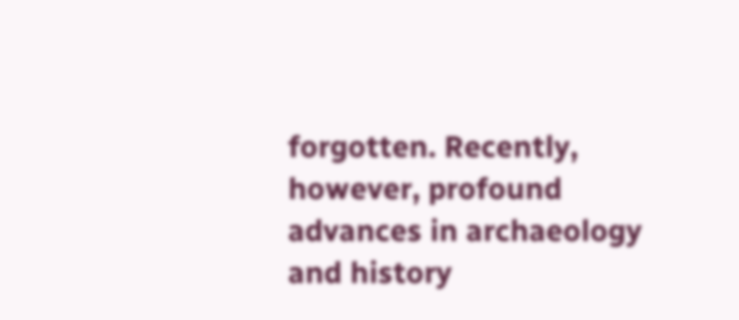forgotten. Recently, however, profound advances in archaeology and history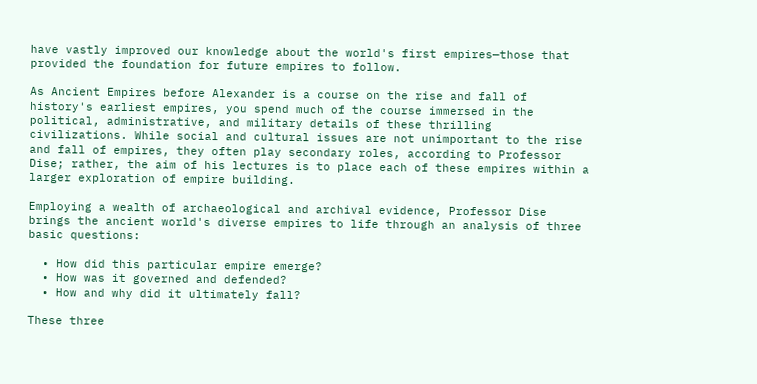have vastly improved our knowledge about the world's first empires—those that provided the foundation for future empires to follow.

As Ancient Empires before Alexander is a course on the rise and fall of history's earliest empires, you spend much of the course immersed in the political, administrative, and military details of these thrilling civilizations. While social and cultural issues are not unimportant to the rise and fall of empires, they often play secondary roles, according to Professor Dise; rather, the aim of his lectures is to place each of these empires within a larger exploration of empire building.

Employing a wealth of archaeological and archival evidence, Professor Dise brings the ancient world's diverse empires to life through an analysis of three basic questions:

  • How did this particular empire emerge?
  • How was it governed and defended?
  • How and why did it ultimately fall?

These three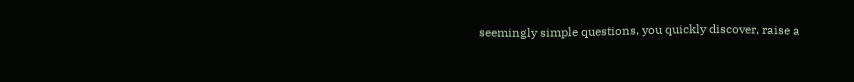seemingly simple questions, you quickly discover, raise a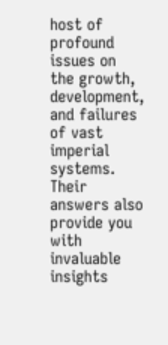host of profound issues on the growth, development, and failures of vast imperial systems. Their answers also provide you with invaluable insights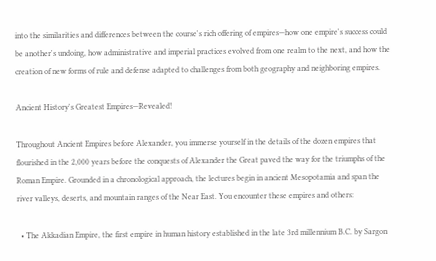into the similarities and differences between the course's rich offering of empires—how one empire's success could be another's undoing, how administrative and imperial practices evolved from one realm to the next, and how the creation of new forms of rule and defense adapted to challenges from both geography and neighboring empires.

Ancient History's Greatest Empires—Revealed!

Throughout Ancient Empires before Alexander, you immerse yourself in the details of the dozen empires that flourished in the 2,000 years before the conquests of Alexander the Great paved the way for the triumphs of the Roman Empire. Grounded in a chronological approach, the lectures begin in ancient Mesopotamia and span the river valleys, deserts, and mountain ranges of the Near East. You encounter these empires and others:

  • The Akkadian Empire, the first empire in human history established in the late 3rd millennium B.C. by Sargon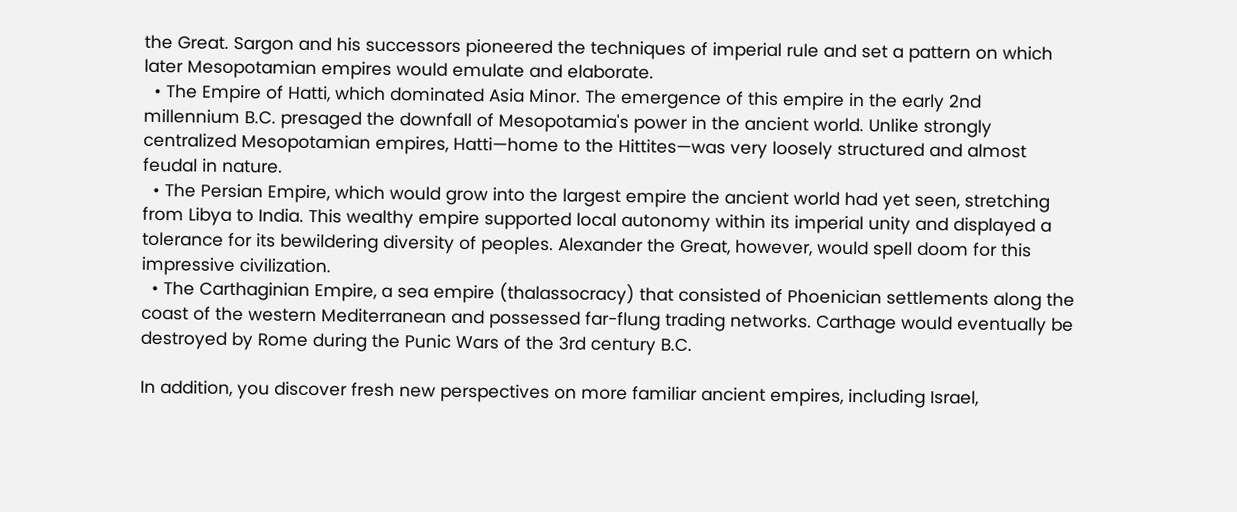the Great. Sargon and his successors pioneered the techniques of imperial rule and set a pattern on which later Mesopotamian empires would emulate and elaborate.
  • The Empire of Hatti, which dominated Asia Minor. The emergence of this empire in the early 2nd millennium B.C. presaged the downfall of Mesopotamia's power in the ancient world. Unlike strongly centralized Mesopotamian empires, Hatti—home to the Hittites—was very loosely structured and almost feudal in nature.
  • The Persian Empire, which would grow into the largest empire the ancient world had yet seen, stretching from Libya to India. This wealthy empire supported local autonomy within its imperial unity and displayed a tolerance for its bewildering diversity of peoples. Alexander the Great, however, would spell doom for this impressive civilization.
  • The Carthaginian Empire, a sea empire (thalassocracy) that consisted of Phoenician settlements along the coast of the western Mediterranean and possessed far-flung trading networks. Carthage would eventually be destroyed by Rome during the Punic Wars of the 3rd century B.C.

In addition, you discover fresh new perspectives on more familiar ancient empires, including Israel,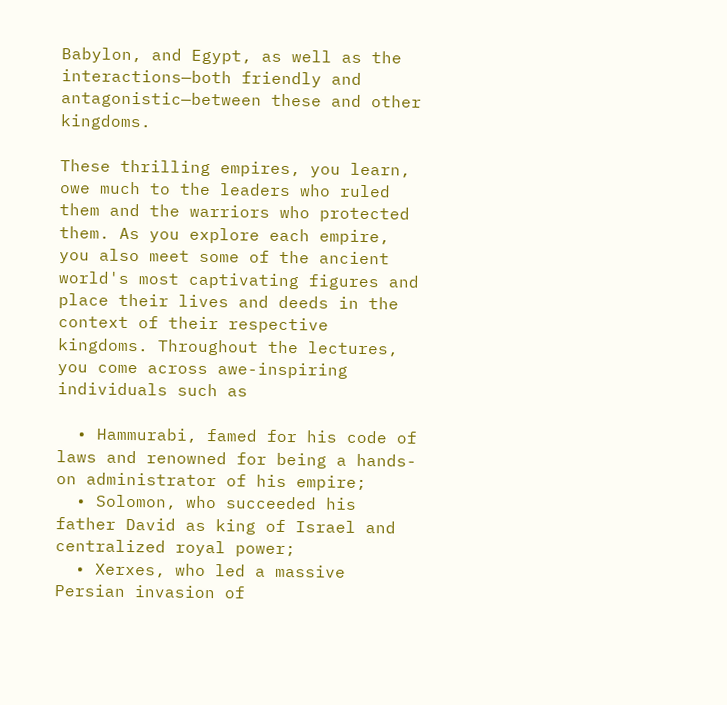Babylon, and Egypt, as well as the interactions—both friendly and antagonistic—between these and other kingdoms.

These thrilling empires, you learn, owe much to the leaders who ruled them and the warriors who protected them. As you explore each empire, you also meet some of the ancient world's most captivating figures and place their lives and deeds in the context of their respective kingdoms. Throughout the lectures, you come across awe-inspiring individuals such as

  • Hammurabi, famed for his code of laws and renowned for being a hands-on administrator of his empire;
  • Solomon, who succeeded his father David as king of Israel and centralized royal power;
  • Xerxes, who led a massive Persian invasion of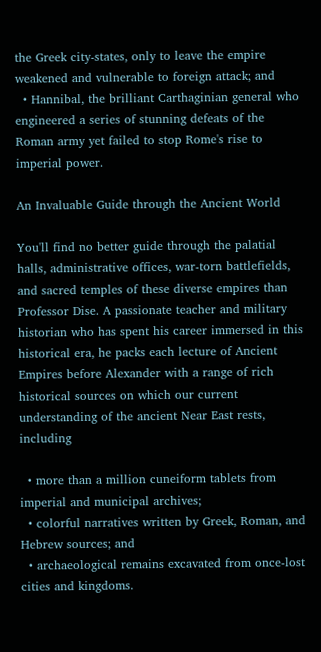the Greek city-states, only to leave the empire weakened and vulnerable to foreign attack; and
  • Hannibal, the brilliant Carthaginian general who engineered a series of stunning defeats of the Roman army yet failed to stop Rome's rise to imperial power.

An Invaluable Guide through the Ancient World

You'll find no better guide through the palatial halls, administrative offices, war-torn battlefields, and sacred temples of these diverse empires than Professor Dise. A passionate teacher and military historian who has spent his career immersed in this historical era, he packs each lecture of Ancient Empires before Alexander with a range of rich historical sources on which our current understanding of the ancient Near East rests, including

  • more than a million cuneiform tablets from imperial and municipal archives;
  • colorful narratives written by Greek, Roman, and Hebrew sources; and
  • archaeological remains excavated from once-lost cities and kingdoms.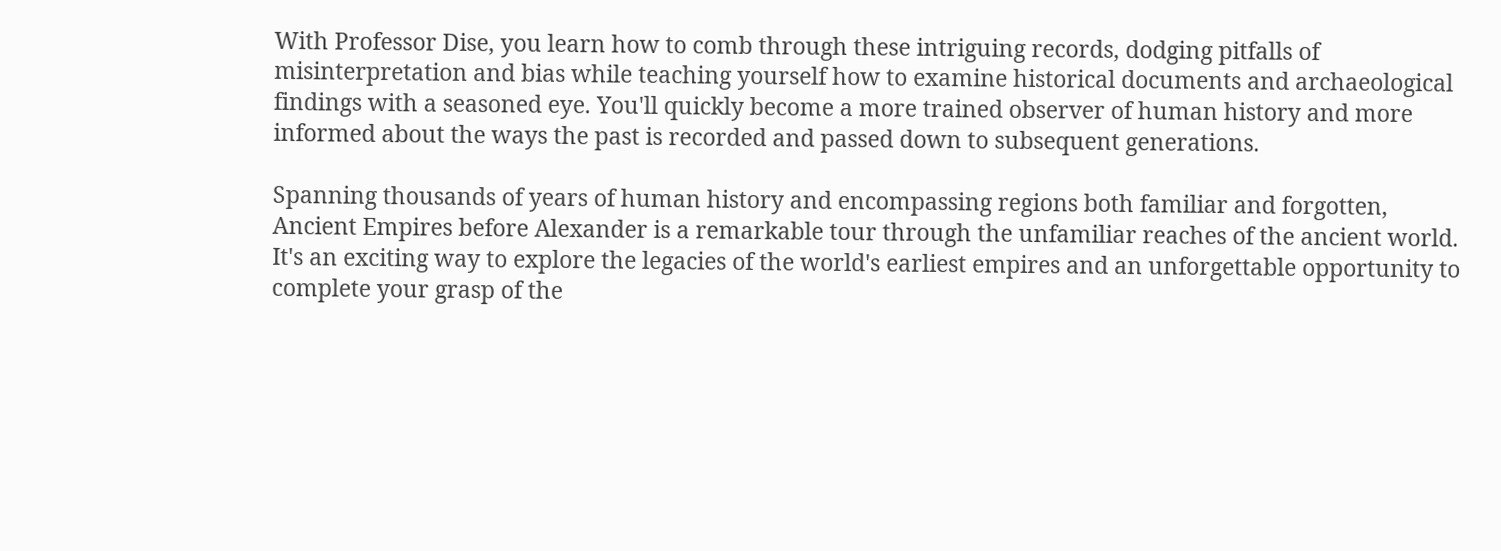With Professor Dise, you learn how to comb through these intriguing records, dodging pitfalls of misinterpretation and bias while teaching yourself how to examine historical documents and archaeological findings with a seasoned eye. You'll quickly become a more trained observer of human history and more informed about the ways the past is recorded and passed down to subsequent generations.

Spanning thousands of years of human history and encompassing regions both familiar and forgotten, Ancient Empires before Alexander is a remarkable tour through the unfamiliar reaches of the ancient world. It's an exciting way to explore the legacies of the world's earliest empires and an unforgettable opportunity to complete your grasp of the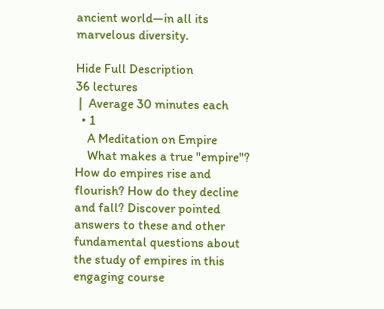ancient world—in all its marvelous diversity.

Hide Full Description
36 lectures
 |  Average 30 minutes each
  • 1
    A Meditation on Empire
    What makes a true "empire"? How do empires rise and flourish? How do they decline and fall? Discover pointed answers to these and other fundamental questions about the study of empires in this engaging course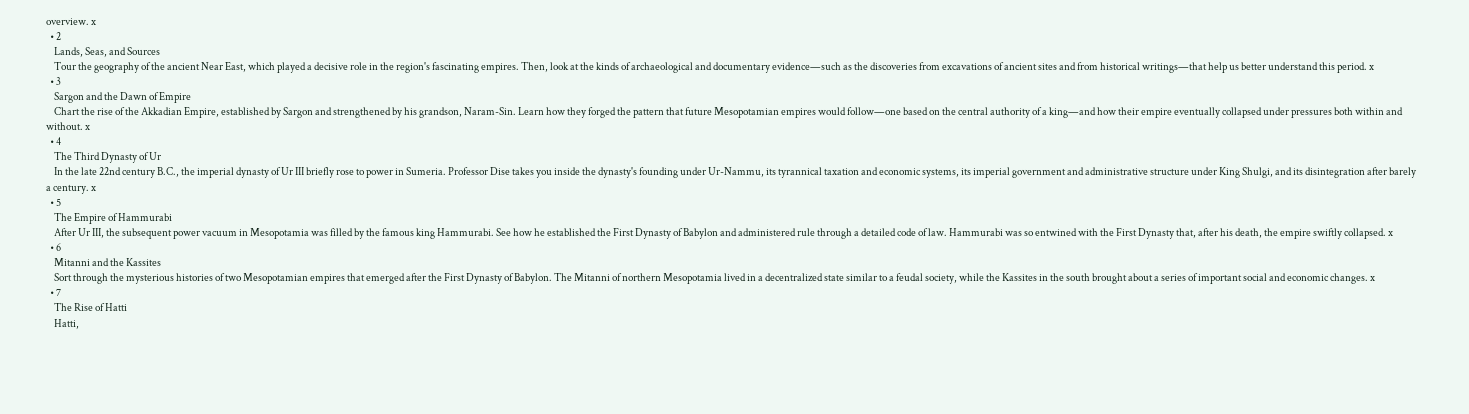overview. x
  • 2
    Lands, Seas, and Sources
    Tour the geography of the ancient Near East, which played a decisive role in the region's fascinating empires. Then, look at the kinds of archaeological and documentary evidence—such as the discoveries from excavations of ancient sites and from historical writings—that help us better understand this period. x
  • 3
    Sargon and the Dawn of Empire
    Chart the rise of the Akkadian Empire, established by Sargon and strengthened by his grandson, Naram-Sin. Learn how they forged the pattern that future Mesopotamian empires would follow—one based on the central authority of a king—and how their empire eventually collapsed under pressures both within and without. x
  • 4
    The Third Dynasty of Ur
    In the late 22nd century B.C., the imperial dynasty of Ur III briefly rose to power in Sumeria. Professor Dise takes you inside the dynasty's founding under Ur-Nammu, its tyrannical taxation and economic systems, its imperial government and administrative structure under King Shulgi, and its disintegration after barely a century. x
  • 5
    The Empire of Hammurabi
    After Ur III, the subsequent power vacuum in Mesopotamia was filled by the famous king Hammurabi. See how he established the First Dynasty of Babylon and administered rule through a detailed code of law. Hammurabi was so entwined with the First Dynasty that, after his death, the empire swiftly collapsed. x
  • 6
    Mitanni and the Kassites
    Sort through the mysterious histories of two Mesopotamian empires that emerged after the First Dynasty of Babylon. The Mitanni of northern Mesopotamia lived in a decentralized state similar to a feudal society, while the Kassites in the south brought about a series of important social and economic changes. x
  • 7
    The Rise of Hatti
    Hatti,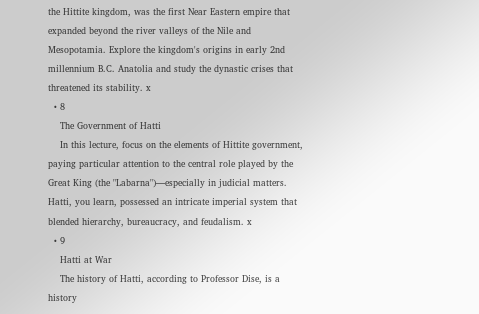the Hittite kingdom, was the first Near Eastern empire that expanded beyond the river valleys of the Nile and Mesopotamia. Explore the kingdom's origins in early 2nd millennium B.C. Anatolia and study the dynastic crises that threatened its stability. x
  • 8
    The Government of Hatti
    In this lecture, focus on the elements of Hittite government, paying particular attention to the central role played by the Great King (the "Labarna")—especially in judicial matters. Hatti, you learn, possessed an intricate imperial system that blended hierarchy, bureaucracy, and feudalism. x
  • 9
    Hatti at War
    The history of Hatti, according to Professor Dise, is a history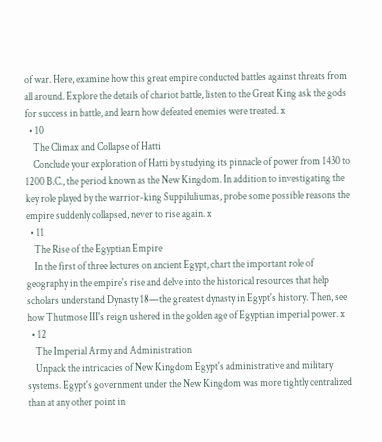of war. Here, examine how this great empire conducted battles against threats from all around. Explore the details of chariot battle, listen to the Great King ask the gods for success in battle, and learn how defeated enemies were treated. x
  • 10
    The Climax and Collapse of Hatti
    Conclude your exploration of Hatti by studying its pinnacle of power from 1430 to 1200 B.C., the period known as the New Kingdom. In addition to investigating the key role played by the warrior-king Suppiluliumas, probe some possible reasons the empire suddenly collapsed, never to rise again. x
  • 11
    The Rise of the Egyptian Empire
    In the first of three lectures on ancient Egypt, chart the important role of geography in the empire's rise and delve into the historical resources that help scholars understand Dynasty 18—the greatest dynasty in Egypt's history. Then, see how Thutmose III's reign ushered in the golden age of Egyptian imperial power. x
  • 12
    The Imperial Army and Administration
    Unpack the intricacies of New Kingdom Egypt's administrative and military systems. Egypt's government under the New Kingdom was more tightly centralized than at any other point in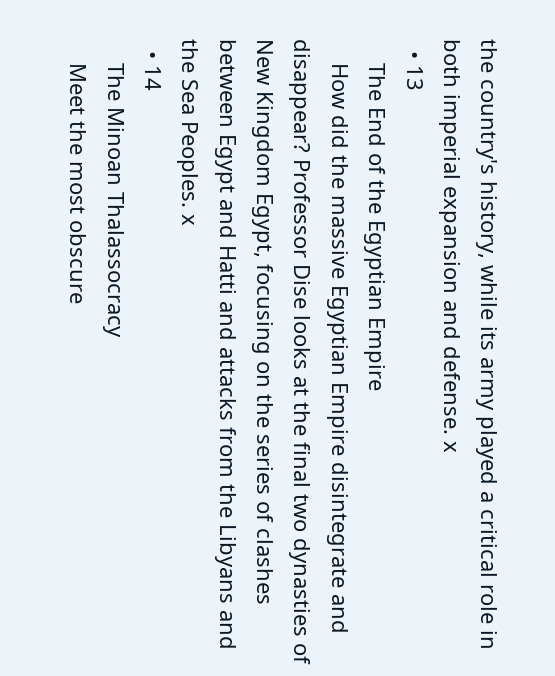the country's history, while its army played a critical role in both imperial expansion and defense. x
  • 13
    The End of the Egyptian Empire
    How did the massive Egyptian Empire disintegrate and disappear? Professor Dise looks at the final two dynasties of New Kingdom Egypt, focusing on the series of clashes between Egypt and Hatti and attacks from the Libyans and the Sea Peoples. x
  • 14
    The Minoan Thalassocracy
    Meet the most obscure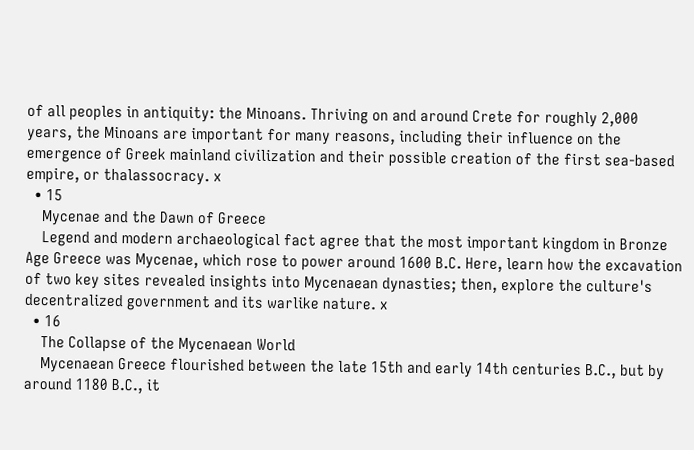of all peoples in antiquity: the Minoans. Thriving on and around Crete for roughly 2,000 years, the Minoans are important for many reasons, including their influence on the emergence of Greek mainland civilization and their possible creation of the first sea-based empire, or thalassocracy. x
  • 15
    Mycenae and the Dawn of Greece
    Legend and modern archaeological fact agree that the most important kingdom in Bronze Age Greece was Mycenae, which rose to power around 1600 B.C. Here, learn how the excavation of two key sites revealed insights into Mycenaean dynasties; then, explore the culture's decentralized government and its warlike nature. x
  • 16
    The Collapse of the Mycenaean World
    Mycenaean Greece flourished between the late 15th and early 14th centuries B.C., but by around 1180 B.C., it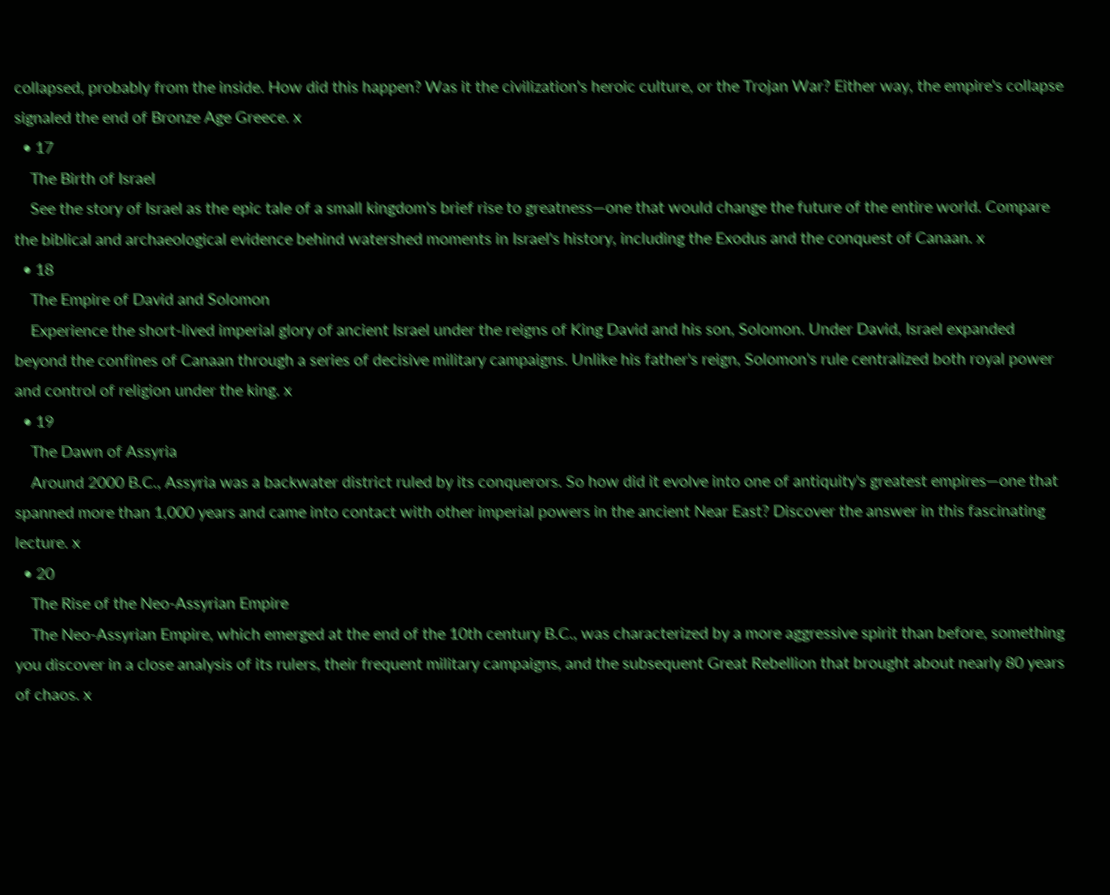collapsed, probably from the inside. How did this happen? Was it the civilization's heroic culture, or the Trojan War? Either way, the empire's collapse signaled the end of Bronze Age Greece. x
  • 17
    The Birth of Israel
    See the story of Israel as the epic tale of a small kingdom's brief rise to greatness—one that would change the future of the entire world. Compare the biblical and archaeological evidence behind watershed moments in Israel's history, including the Exodus and the conquest of Canaan. x
  • 18
    The Empire of David and Solomon
    Experience the short-lived imperial glory of ancient Israel under the reigns of King David and his son, Solomon. Under David, Israel expanded beyond the confines of Canaan through a series of decisive military campaigns. Unlike his father's reign, Solomon's rule centralized both royal power and control of religion under the king. x
  • 19
    The Dawn of Assyria
    Around 2000 B.C., Assyria was a backwater district ruled by its conquerors. So how did it evolve into one of antiquity's greatest empires—one that spanned more than 1,000 years and came into contact with other imperial powers in the ancient Near East? Discover the answer in this fascinating lecture. x
  • 20
    The Rise of the Neo-Assyrian Empire
    The Neo-Assyrian Empire, which emerged at the end of the 10th century B.C., was characterized by a more aggressive spirit than before, something you discover in a close analysis of its rulers, their frequent military campaigns, and the subsequent Great Rebellion that brought about nearly 80 years of chaos. x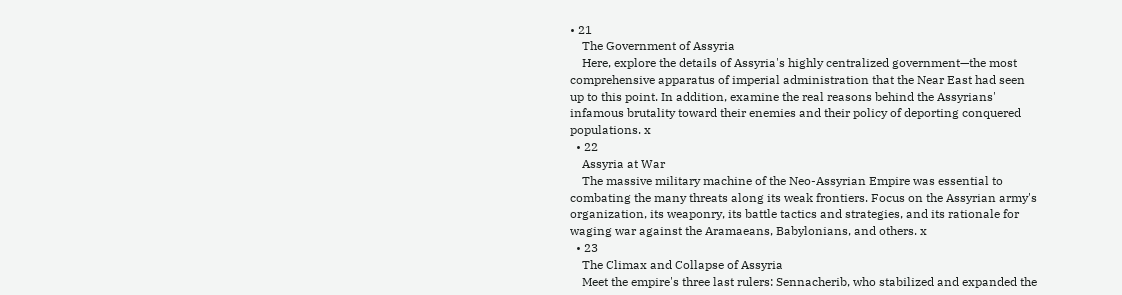• 21
    The Government of Assyria
    Here, explore the details of Assyria's highly centralized government—the most comprehensive apparatus of imperial administration that the Near East had seen up to this point. In addition, examine the real reasons behind the Assyrians' infamous brutality toward their enemies and their policy of deporting conquered populations. x
  • 22
    Assyria at War
    The massive military machine of the Neo-Assyrian Empire was essential to combating the many threats along its weak frontiers. Focus on the Assyrian army's organization, its weaponry, its battle tactics and strategies, and its rationale for waging war against the Aramaeans, Babylonians, and others. x
  • 23
    The Climax and Collapse of Assyria
    Meet the empire's three last rulers: Sennacherib, who stabilized and expanded the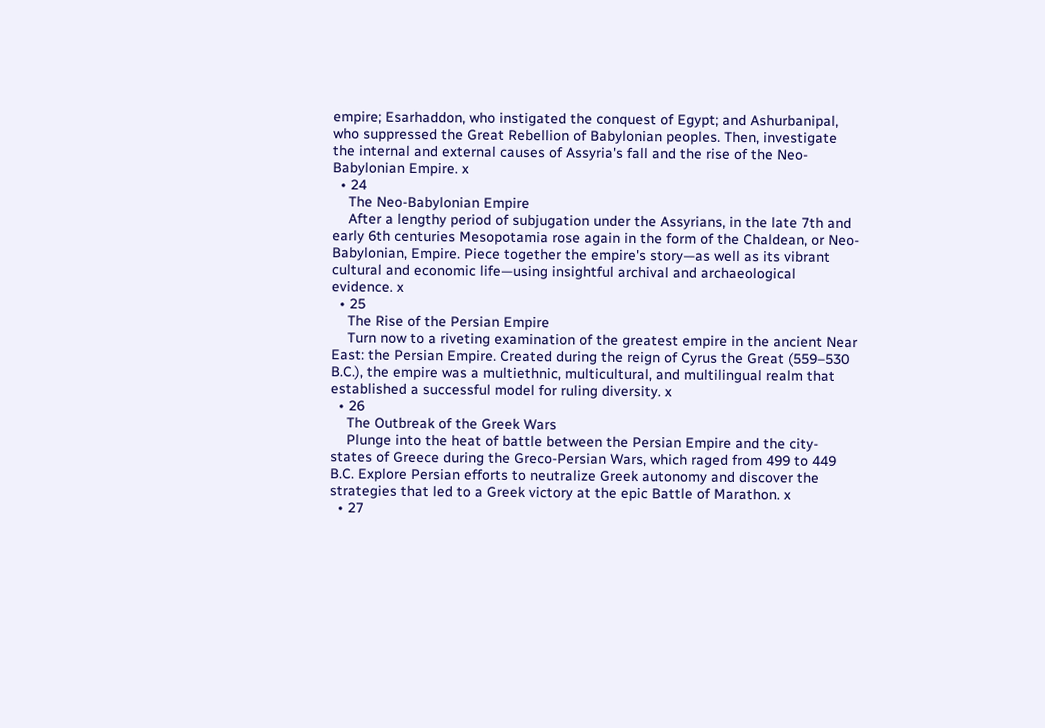empire; Esarhaddon, who instigated the conquest of Egypt; and Ashurbanipal, who suppressed the Great Rebellion of Babylonian peoples. Then, investigate the internal and external causes of Assyria's fall and the rise of the Neo-Babylonian Empire. x
  • 24
    The Neo-Babylonian Empire
    After a lengthy period of subjugation under the Assyrians, in the late 7th and early 6th centuries Mesopotamia rose again in the form of the Chaldean, or Neo-Babylonian, Empire. Piece together the empire's story—as well as its vibrant cultural and economic life—using insightful archival and archaeological evidence. x
  • 25
    The Rise of the Persian Empire
    Turn now to a riveting examination of the greatest empire in the ancient Near East: the Persian Empire. Created during the reign of Cyrus the Great (559–530 B.C.), the empire was a multiethnic, multicultural, and multilingual realm that established a successful model for ruling diversity. x
  • 26
    The Outbreak of the Greek Wars
    Plunge into the heat of battle between the Persian Empire and the city-states of Greece during the Greco-Persian Wars, which raged from 499 to 449 B.C. Explore Persian efforts to neutralize Greek autonomy and discover the strategies that led to a Greek victory at the epic Battle of Marathon. x
  • 27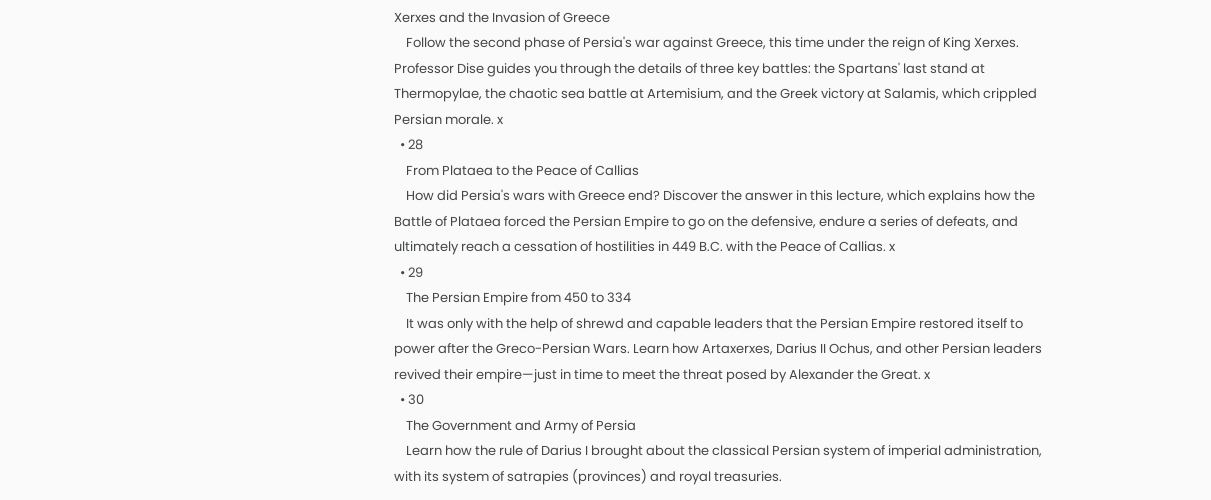Xerxes and the Invasion of Greece
    Follow the second phase of Persia's war against Greece, this time under the reign of King Xerxes. Professor Dise guides you through the details of three key battles: the Spartans' last stand at Thermopylae, the chaotic sea battle at Artemisium, and the Greek victory at Salamis, which crippled Persian morale. x
  • 28
    From Plataea to the Peace of Callias
    How did Persia's wars with Greece end? Discover the answer in this lecture, which explains how the Battle of Plataea forced the Persian Empire to go on the defensive, endure a series of defeats, and ultimately reach a cessation of hostilities in 449 B.C. with the Peace of Callias. x
  • 29
    The Persian Empire from 450 to 334
    It was only with the help of shrewd and capable leaders that the Persian Empire restored itself to power after the Greco-Persian Wars. Learn how Artaxerxes, Darius II Ochus, and other Persian leaders revived their empire—just in time to meet the threat posed by Alexander the Great. x
  • 30
    The Government and Army of Persia
    Learn how the rule of Darius I brought about the classical Persian system of imperial administration, with its system of satrapies (provinces) and royal treasuries.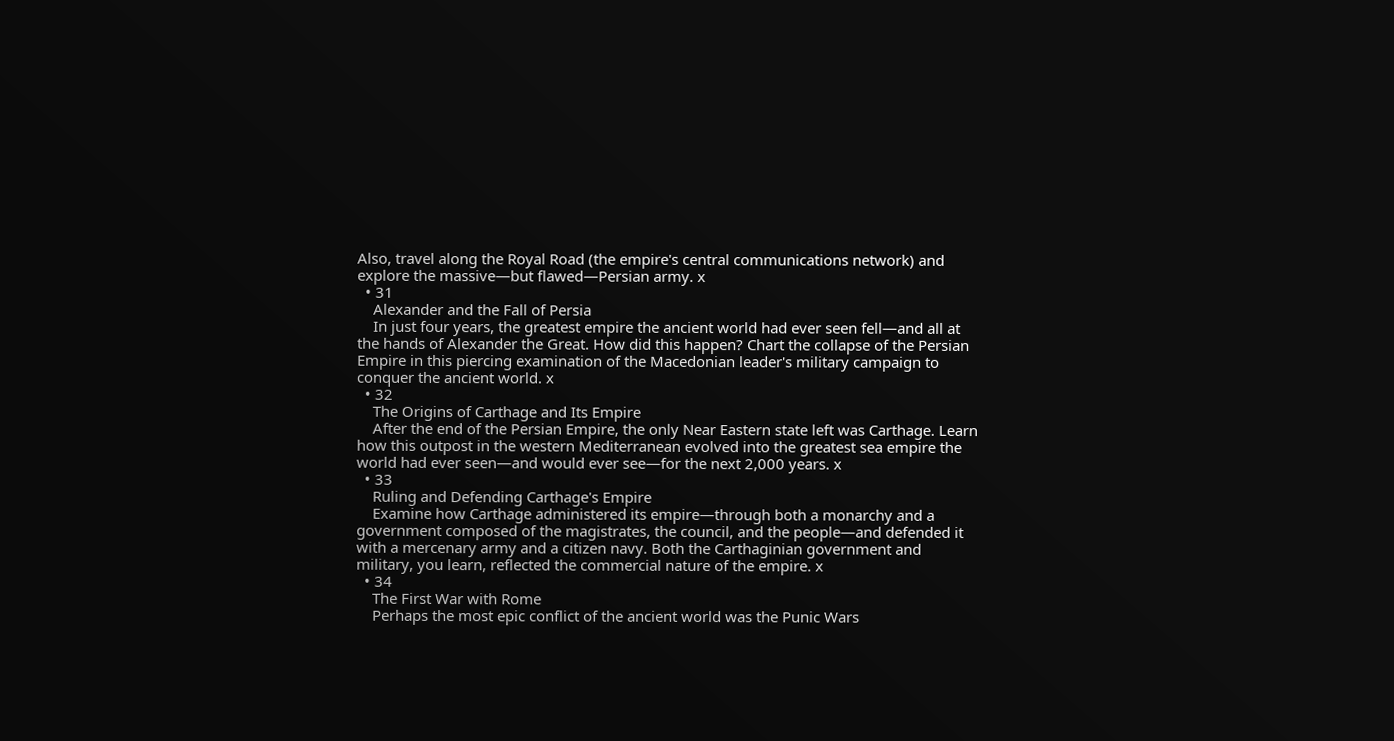Also, travel along the Royal Road (the empire's central communications network) and explore the massive—but flawed—Persian army. x
  • 31
    Alexander and the Fall of Persia
    In just four years, the greatest empire the ancient world had ever seen fell—and all at the hands of Alexander the Great. How did this happen? Chart the collapse of the Persian Empire in this piercing examination of the Macedonian leader's military campaign to conquer the ancient world. x
  • 32
    The Origins of Carthage and Its Empire
    After the end of the Persian Empire, the only Near Eastern state left was Carthage. Learn how this outpost in the western Mediterranean evolved into the greatest sea empire the world had ever seen—and would ever see—for the next 2,000 years. x
  • 33
    Ruling and Defending Carthage's Empire
    Examine how Carthage administered its empire—through both a monarchy and a government composed of the magistrates, the council, and the people—and defended it with a mercenary army and a citizen navy. Both the Carthaginian government and military, you learn, reflected the commercial nature of the empire. x
  • 34
    The First War with Rome
    Perhaps the most epic conflict of the ancient world was the Punic Wars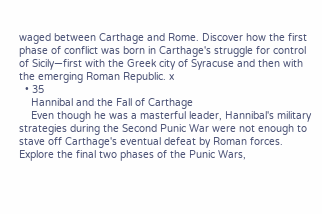waged between Carthage and Rome. Discover how the first phase of conflict was born in Carthage's struggle for control of Sicily—first with the Greek city of Syracuse and then with the emerging Roman Republic. x
  • 35
    Hannibal and the Fall of Carthage
    Even though he was a masterful leader, Hannibal's military strategies during the Second Punic War were not enough to stave off Carthage's eventual defeat by Roman forces. Explore the final two phases of the Punic Wars,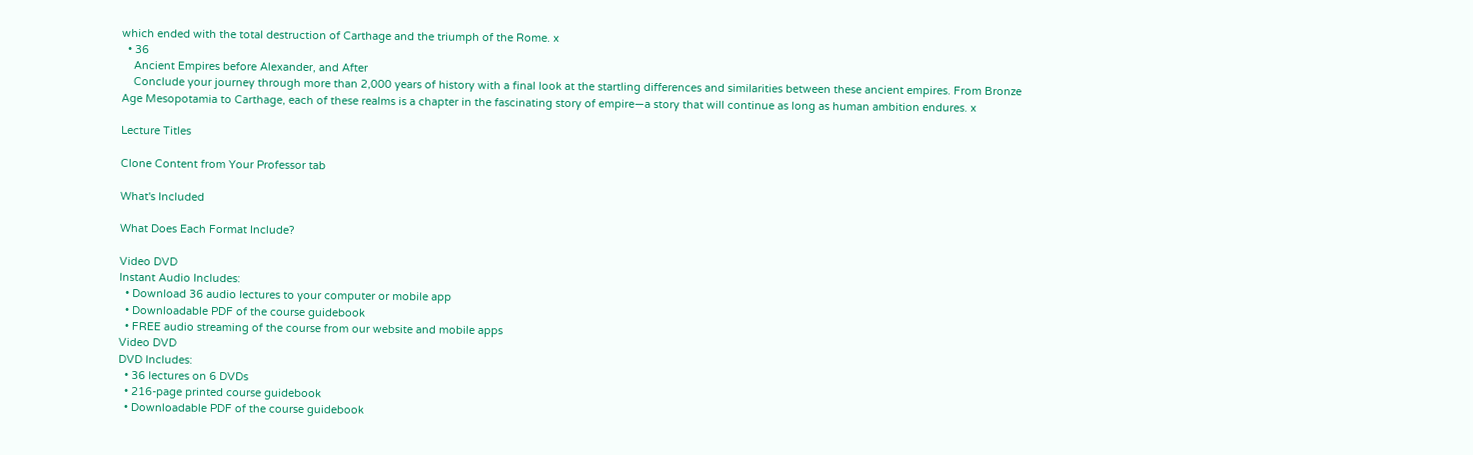which ended with the total destruction of Carthage and the triumph of the Rome. x
  • 36
    Ancient Empires before Alexander, and After
    Conclude your journey through more than 2,000 years of history with a final look at the startling differences and similarities between these ancient empires. From Bronze Age Mesopotamia to Carthage, each of these realms is a chapter in the fascinating story of empire—a story that will continue as long as human ambition endures. x

Lecture Titles

Clone Content from Your Professor tab

What's Included

What Does Each Format Include?

Video DVD
Instant Audio Includes:
  • Download 36 audio lectures to your computer or mobile app
  • Downloadable PDF of the course guidebook
  • FREE audio streaming of the course from our website and mobile apps
Video DVD
DVD Includes:
  • 36 lectures on 6 DVDs
  • 216-page printed course guidebook
  • Downloadable PDF of the course guidebook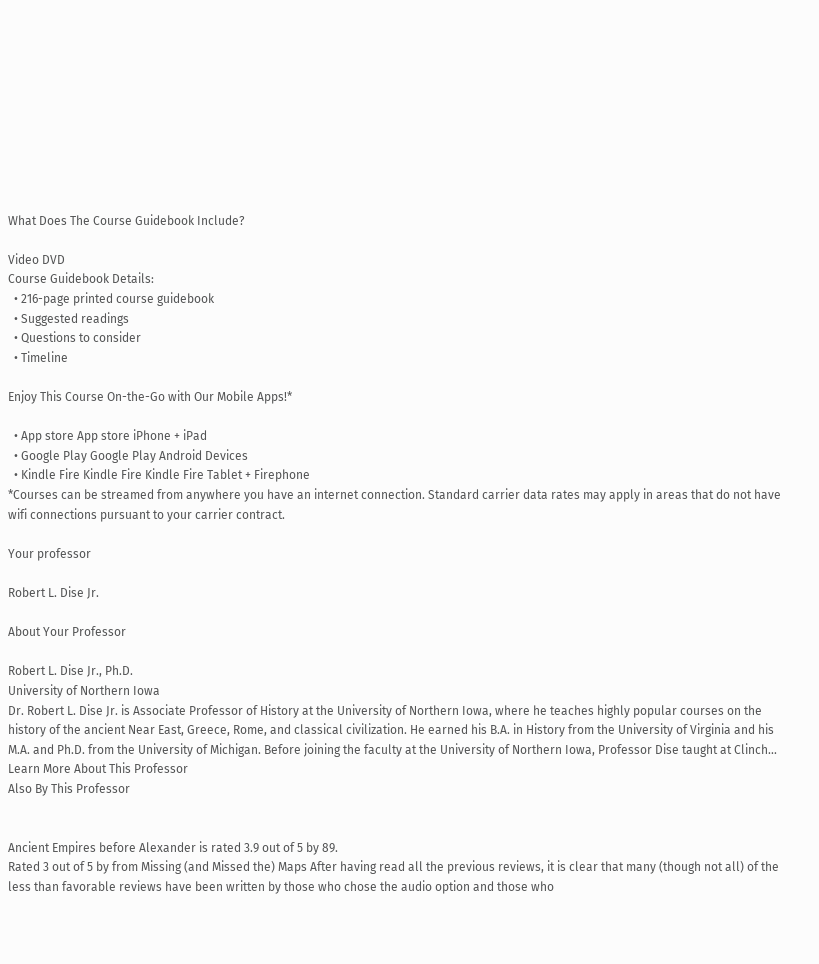What Does The Course Guidebook Include?

Video DVD
Course Guidebook Details:
  • 216-page printed course guidebook
  • Suggested readings
  • Questions to consider
  • Timeline

Enjoy This Course On-the-Go with Our Mobile Apps!*

  • App store App store iPhone + iPad
  • Google Play Google Play Android Devices
  • Kindle Fire Kindle Fire Kindle Fire Tablet + Firephone
*Courses can be streamed from anywhere you have an internet connection. Standard carrier data rates may apply in areas that do not have wifi connections pursuant to your carrier contract.

Your professor

Robert L. Dise Jr.

About Your Professor

Robert L. Dise Jr., Ph.D.
University of Northern Iowa
Dr. Robert L. Dise Jr. is Associate Professor of History at the University of Northern Iowa, where he teaches highly popular courses on the history of the ancient Near East, Greece, Rome, and classical civilization. He earned his B.A. in History from the University of Virginia and his M.A. and Ph.D. from the University of Michigan. Before joining the faculty at the University of Northern Iowa, Professor Dise taught at Clinch...
Learn More About This Professor
Also By This Professor


Ancient Empires before Alexander is rated 3.9 out of 5 by 89.
Rated 3 out of 5 by from Missing (and Missed the) Maps After having read all the previous reviews, it is clear that many (though not all) of the less than favorable reviews have been written by those who chose the audio option and those who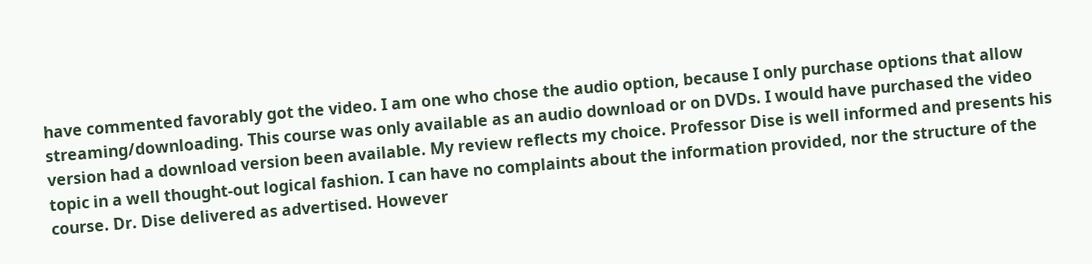have commented favorably got the video. I am one who chose the audio option, because I only purchase options that allow streaming/downloading. This course was only available as an audio download or on DVDs. I would have purchased the video version had a download version been available. My review reflects my choice. Professor Dise is well informed and presents his topic in a well thought-out logical fashion. I can have no complaints about the information provided, nor the structure of the course. Dr. Dise delivered as advertised. However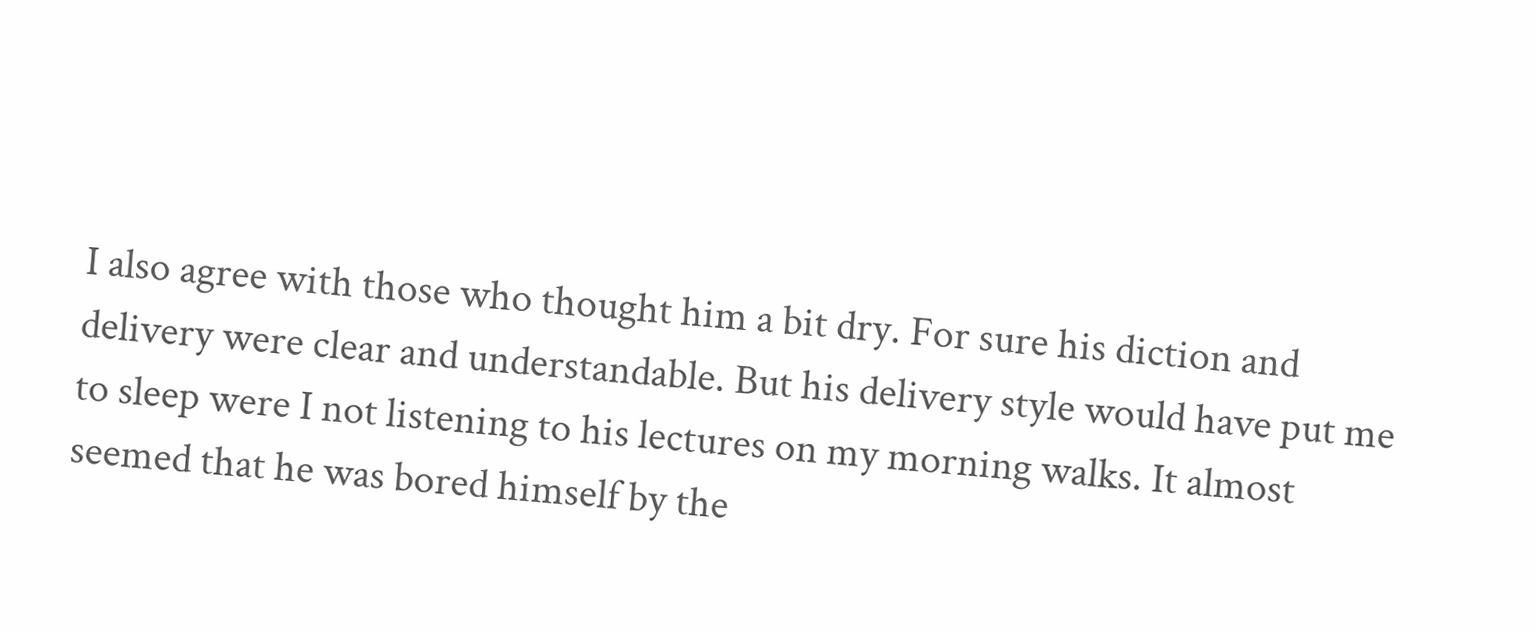I also agree with those who thought him a bit dry. For sure his diction and delivery were clear and understandable. But his delivery style would have put me to sleep were I not listening to his lectures on my morning walks. It almost seemed that he was bored himself by the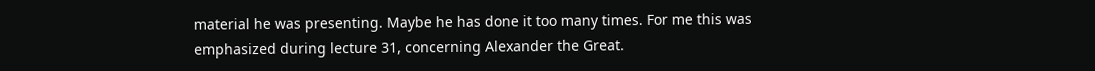material he was presenting. Maybe he has done it too many times. For me this was emphasized during lecture 31, concerning Alexander the Great.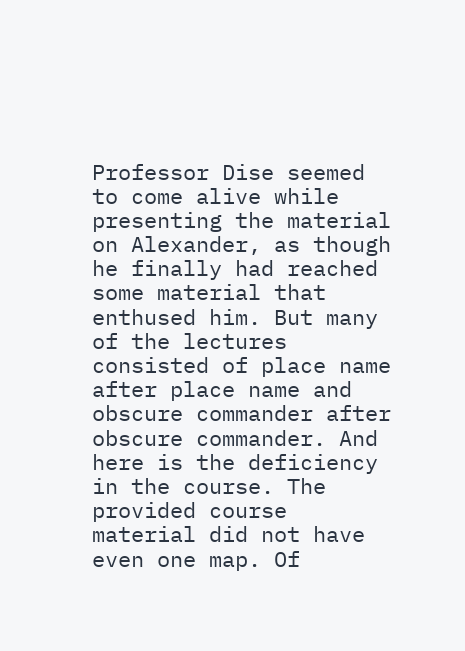Professor Dise seemed to come alive while presenting the material on Alexander, as though he finally had reached some material that enthused him. But many of the lectures consisted of place name after place name and obscure commander after obscure commander. And here is the deficiency in the course. The provided course material did not have even one map. Of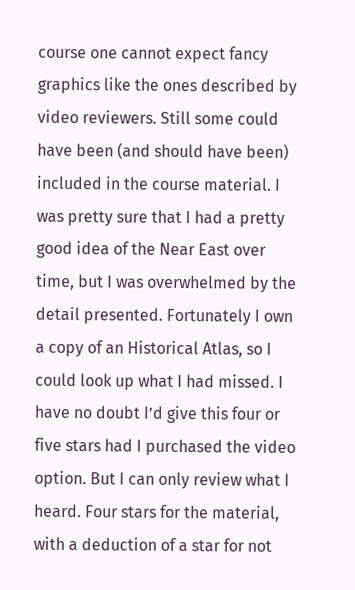course one cannot expect fancy graphics like the ones described by video reviewers. Still some could have been (and should have been) included in the course material. I was pretty sure that I had a pretty good idea of the Near East over time, but I was overwhelmed by the detail presented. Fortunately I own a copy of an Historical Atlas, so I could look up what I had missed. I have no doubt I’d give this four or five stars had I purchased the video option. But I can only review what I heard. Four stars for the material, with a deduction of a star for not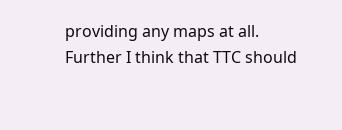providing any maps at all. Further I think that TTC should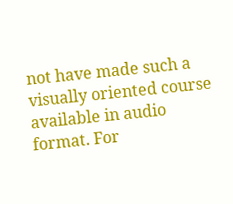not have made such a visually oriented course available in audio format. For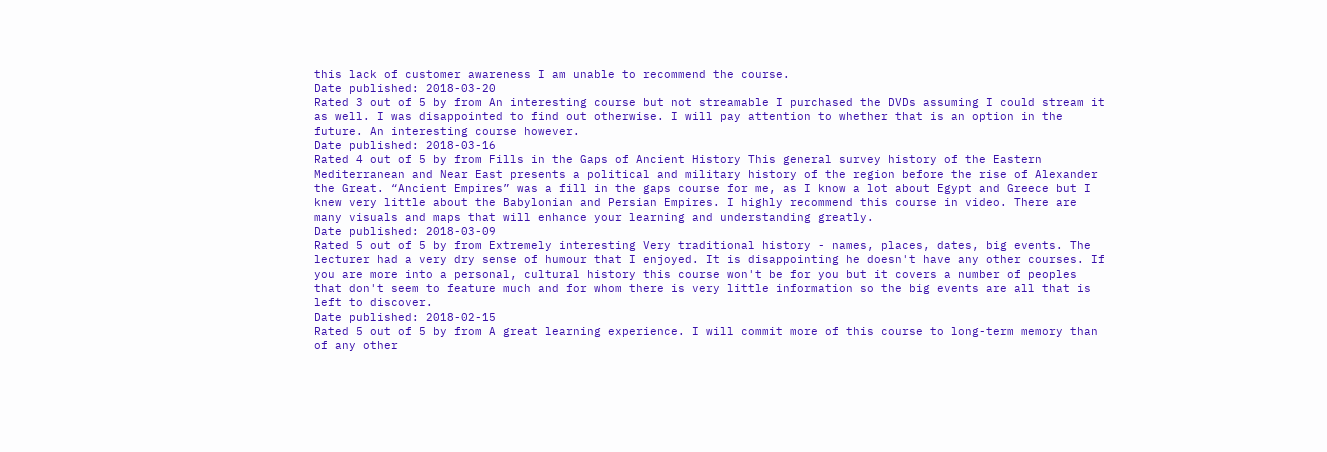this lack of customer awareness I am unable to recommend the course.
Date published: 2018-03-20
Rated 3 out of 5 by from An interesting course but not streamable I purchased the DVDs assuming I could stream it as well. I was disappointed to find out otherwise. I will pay attention to whether that is an option in the future. An interesting course however.
Date published: 2018-03-16
Rated 4 out of 5 by from Fills in the Gaps of Ancient History This general survey history of the Eastern Mediterranean and Near East presents a political and military history of the region before the rise of Alexander the Great. “Ancient Empires” was a fill in the gaps course for me, as I know a lot about Egypt and Greece but I knew very little about the Babylonian and Persian Empires. I highly recommend this course in video. There are many visuals and maps that will enhance your learning and understanding greatly.
Date published: 2018-03-09
Rated 5 out of 5 by from Extremely interesting Very traditional history - names, places, dates, big events. The lecturer had a very dry sense of humour that I enjoyed. It is disappointing he doesn't have any other courses. If you are more into a personal, cultural history this course won't be for you but it covers a number of peoples that don't seem to feature much and for whom there is very little information so the big events are all that is left to discover.
Date published: 2018-02-15
Rated 5 out of 5 by from A great learning experience. I will commit more of this course to long-term memory than of any other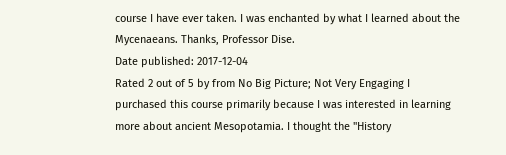course I have ever taken. I was enchanted by what I learned about the Mycenaeans. Thanks, Professor Dise.
Date published: 2017-12-04
Rated 2 out of 5 by from No Big Picture; Not Very Engaging I purchased this course primarily because I was interested in learning more about ancient Mesopotamia. I thought the "History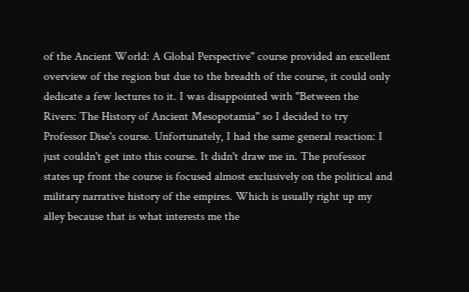of the Ancient World: A Global Perspective" course provided an excellent overview of the region but due to the breadth of the course, it could only dedicate a few lectures to it. I was disappointed with "Between the Rivers: The History of Ancient Mesopotamia" so I decided to try Professor Dise's course. Unfortunately, I had the same general reaction: I just couldn't get into this course. It didn't draw me in. The professor states up front the course is focused almost exclusively on the political and military narrative history of the empires. Which is usually right up my alley because that is what interests me the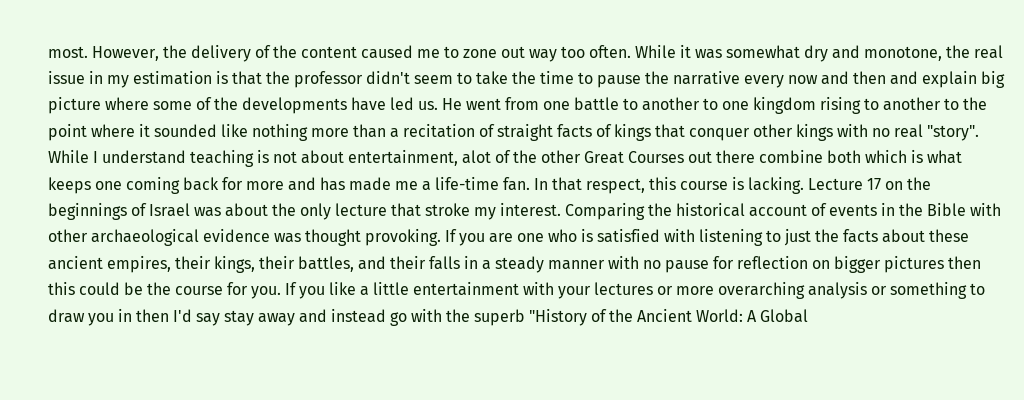most. However, the delivery of the content caused me to zone out way too often. While it was somewhat dry and monotone, the real issue in my estimation is that the professor didn't seem to take the time to pause the narrative every now and then and explain big picture where some of the developments have led us. He went from one battle to another to one kingdom rising to another to the point where it sounded like nothing more than a recitation of straight facts of kings that conquer other kings with no real "story". While I understand teaching is not about entertainment, alot of the other Great Courses out there combine both which is what keeps one coming back for more and has made me a life-time fan. In that respect, this course is lacking. Lecture 17 on the beginnings of Israel was about the only lecture that stroke my interest. Comparing the historical account of events in the Bible with other archaeological evidence was thought provoking. If you are one who is satisfied with listening to just the facts about these ancient empires, their kings, their battles, and their falls in a steady manner with no pause for reflection on bigger pictures then this could be the course for you. If you like a little entertainment with your lectures or more overarching analysis or something to draw you in then I'd say stay away and instead go with the superb "History of the Ancient World: A Global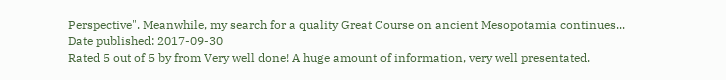Perspective". Meanwhile, my search for a quality Great Course on ancient Mesopotamia continues...
Date published: 2017-09-30
Rated 5 out of 5 by from Very well done! A huge amount of information, very well presentated.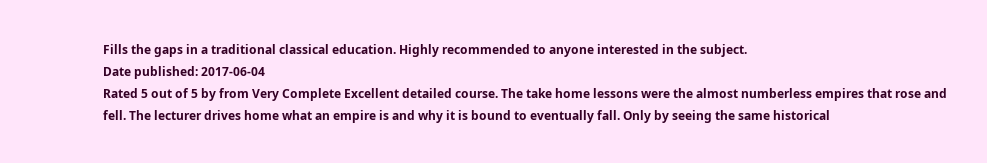Fills the gaps in a traditional classical education. Highly recommended to anyone interested in the subject.
Date published: 2017-06-04
Rated 5 out of 5 by from Very Complete Excellent detailed course. The take home lessons were the almost numberless empires that rose and fell. The lecturer drives home what an empire is and why it is bound to eventually fall. Only by seeing the same historical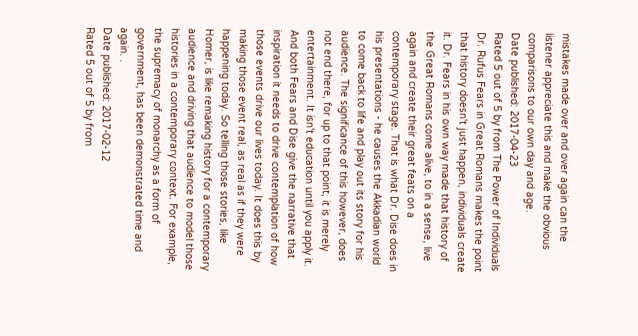mistakes made over and over again can the listener appreciate this and make the obvious comparisons to our own day and age.
Date published: 2017-04-23
Rated 5 out of 5 by from The Power of Individuals Dr. Rufus Fears in Great Romans makes the point that history doesn't just happen, individuals create it. Dr. Fears in his own way made that history of the Great Romans come alive, to in a sense, live again and create their great feats on a contemporary stage. That is what Dr. Dise does in his presentations - he causes the Akkadian world to come back to life and play out its story for his audience. The significance of this however, does not end there, for up to that point, it is merely entertainment. It isn't education until you apply it. And both Fears and Dise give the narrative that inspiration it needs to drive contemplation of how those events drive our lives today. It does this by making those event real, as real as if they were happening today. So telling those stories, like Homer, is like remaking history for a contemporary audience and driving that audience to model those histories in a contemporary context. For example, the supremacy of monarchy as a form of government, has been demonstrated time and again. .
Date published: 2017-02-12
Rated 5 out of 5 by from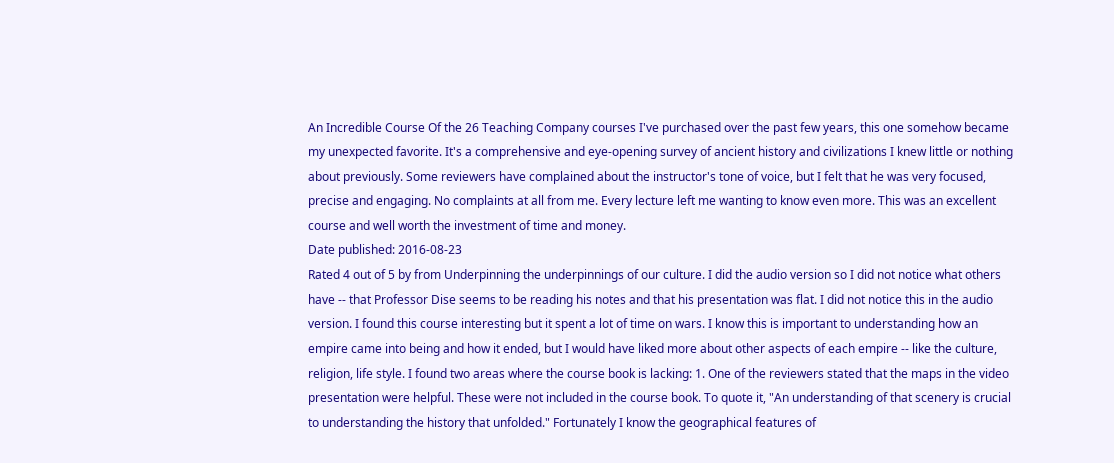An Incredible Course Of the 26 Teaching Company courses I've purchased over the past few years, this one somehow became my unexpected favorite. It's a comprehensive and eye-opening survey of ancient history and civilizations I knew little or nothing about previously. Some reviewers have complained about the instructor's tone of voice, but I felt that he was very focused, precise and engaging. No complaints at all from me. Every lecture left me wanting to know even more. This was an excellent course and well worth the investment of time and money.
Date published: 2016-08-23
Rated 4 out of 5 by from Underpinning the underpinnings of our culture. I did the audio version so I did not notice what others have -- that Professor Dise seems to be reading his notes and that his presentation was flat. I did not notice this in the audio version. I found this course interesting but it spent a lot of time on wars. I know this is important to understanding how an empire came into being and how it ended, but I would have liked more about other aspects of each empire -- like the culture, religion, life style. I found two areas where the course book is lacking: 1. One of the reviewers stated that the maps in the video presentation were helpful. These were not included in the course book. To quote it, "An understanding of that scenery is crucial to understanding the history that unfolded." Fortunately I know the geographical features of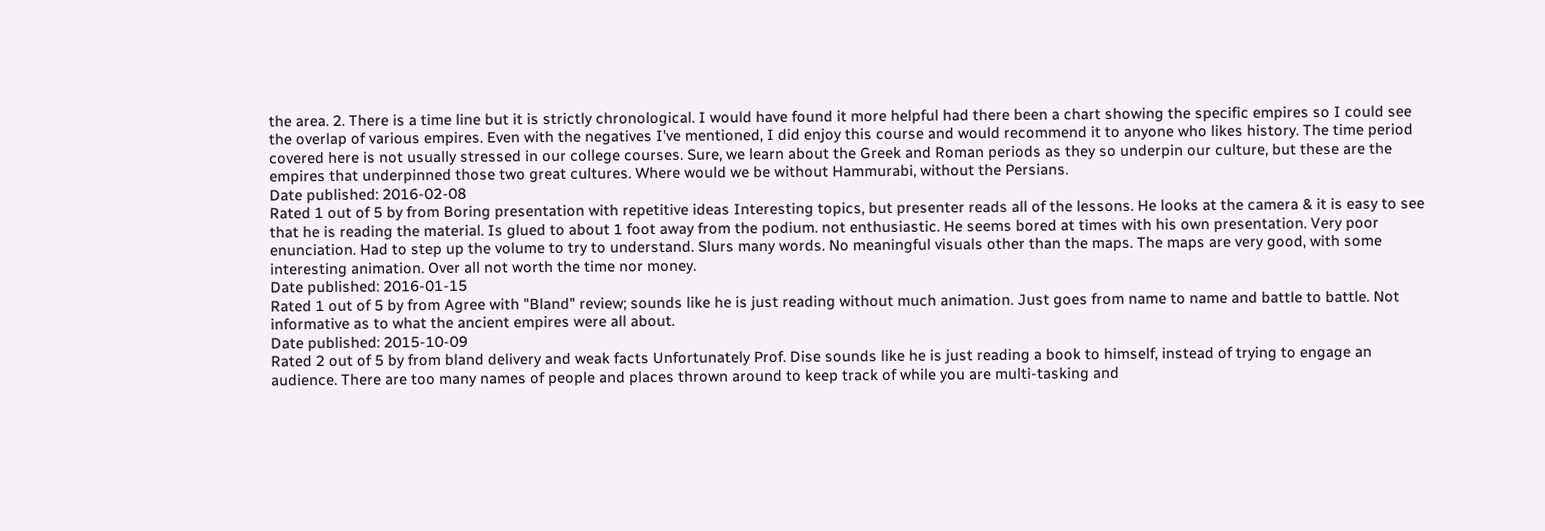the area. 2. There is a time line but it is strictly chronological. I would have found it more helpful had there been a chart showing the specific empires so I could see the overlap of various empires. Even with the negatives I've mentioned, I did enjoy this course and would recommend it to anyone who likes history. The time period covered here is not usually stressed in our college courses. Sure, we learn about the Greek and Roman periods as they so underpin our culture, but these are the empires that underpinned those two great cultures. Where would we be without Hammurabi, without the Persians.
Date published: 2016-02-08
Rated 1 out of 5 by from Boring presentation with repetitive ideas Interesting topics, but presenter reads all of the lessons. He looks at the camera & it is easy to see that he is reading the material. Is glued to about 1 foot away from the podium. not enthusiastic. He seems bored at times with his own presentation. Very poor enunciation. Had to step up the volume to try to understand. Slurs many words. No meaningful visuals other than the maps. The maps are very good, with some interesting animation. Over all not worth the time nor money.
Date published: 2016-01-15
Rated 1 out of 5 by from Agree with "Bland" review; sounds like he is just reading without much animation. Just goes from name to name and battle to battle. Not informative as to what the ancient empires were all about.
Date published: 2015-10-09
Rated 2 out of 5 by from bland delivery and weak facts Unfortunately Prof. Dise sounds like he is just reading a book to himself, instead of trying to engage an audience. There are too many names of people and places thrown around to keep track of while you are multi-tasking and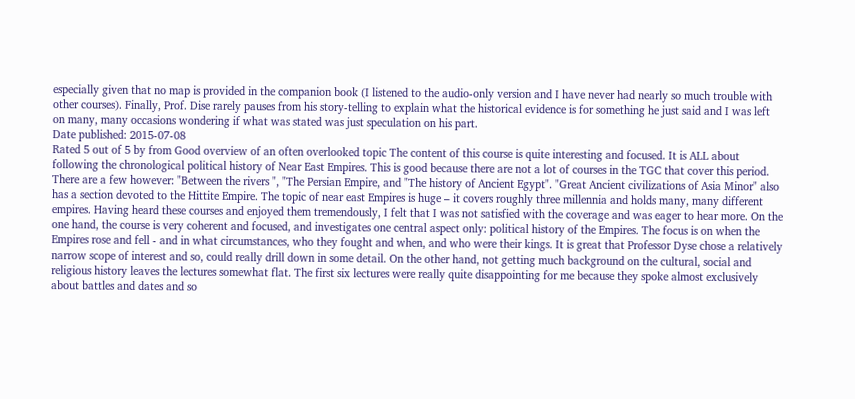especially given that no map is provided in the companion book (I listened to the audio-only version and I have never had nearly so much trouble with other courses). Finally, Prof. Dise rarely pauses from his story-telling to explain what the historical evidence is for something he just said and I was left on many, many occasions wondering if what was stated was just speculation on his part.
Date published: 2015-07-08
Rated 5 out of 5 by from Good overview of an often overlooked topic The content of this course is quite interesting and focused. It is ALL about following the chronological political history of Near East Empires. This is good because there are not a lot of courses in the TGC that cover this period. There are a few however: "Between the rivers ", "The Persian Empire, and "The history of Ancient Egypt". "Great Ancient civilizations of Asia Minor" also has a section devoted to the Hittite Empire. The topic of near east Empires is huge – it covers roughly three millennia and holds many, many different empires. Having heard these courses and enjoyed them tremendously, I felt that I was not satisfied with the coverage and was eager to hear more. On the one hand, the course is very coherent and focused, and investigates one central aspect only: political history of the Empires. The focus is on when the Empires rose and fell - and in what circumstances, who they fought and when, and who were their kings. It is great that Professor Dyse chose a relatively narrow scope of interest and so, could really drill down in some detail. On the other hand, not getting much background on the cultural, social and religious history leaves the lectures somewhat flat. The first six lectures were really quite disappointing for me because they spoke almost exclusively about battles and dates and so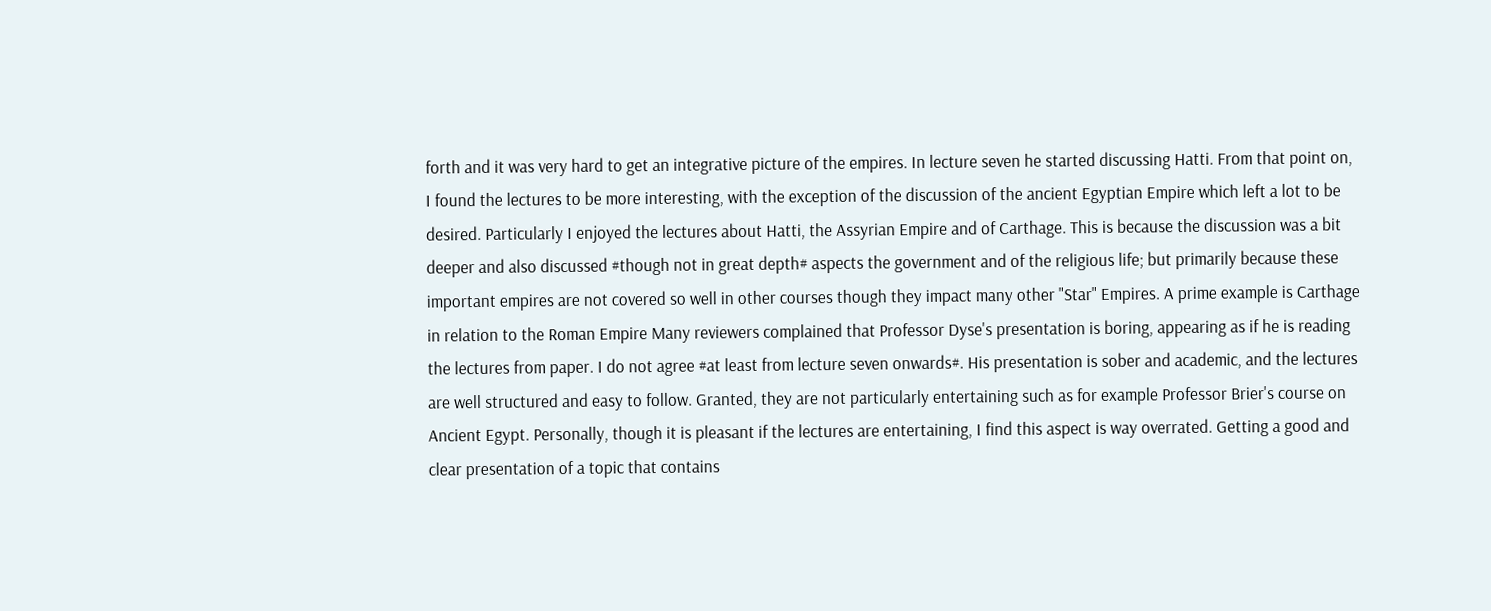forth and it was very hard to get an integrative picture of the empires. In lecture seven he started discussing Hatti. From that point on, I found the lectures to be more interesting, with the exception of the discussion of the ancient Egyptian Empire which left a lot to be desired. Particularly I enjoyed the lectures about Hatti, the Assyrian Empire and of Carthage. This is because the discussion was a bit deeper and also discussed #though not in great depth# aspects the government and of the religious life; but primarily because these important empires are not covered so well in other courses though they impact many other "Star" Empires. A prime example is Carthage in relation to the Roman Empire Many reviewers complained that Professor Dyse's presentation is boring, appearing as if he is reading the lectures from paper. I do not agree #at least from lecture seven onwards#. His presentation is sober and academic, and the lectures are well structured and easy to follow. Granted, they are not particularly entertaining such as for example Professor Brier's course on Ancient Egypt. Personally, though it is pleasant if the lectures are entertaining, I find this aspect is way overrated. Getting a good and clear presentation of a topic that contains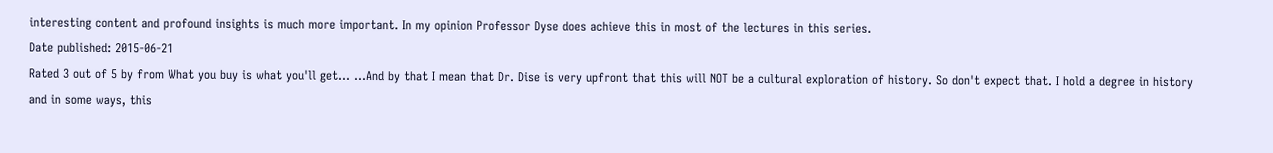interesting content and profound insights is much more important. In my opinion Professor Dyse does achieve this in most of the lectures in this series.
Date published: 2015-06-21
Rated 3 out of 5 by from What you buy is what you'll get... ...And by that I mean that Dr. Dise is very upfront that this will NOT be a cultural exploration of history. So don't expect that. I hold a degree in history and in some ways, this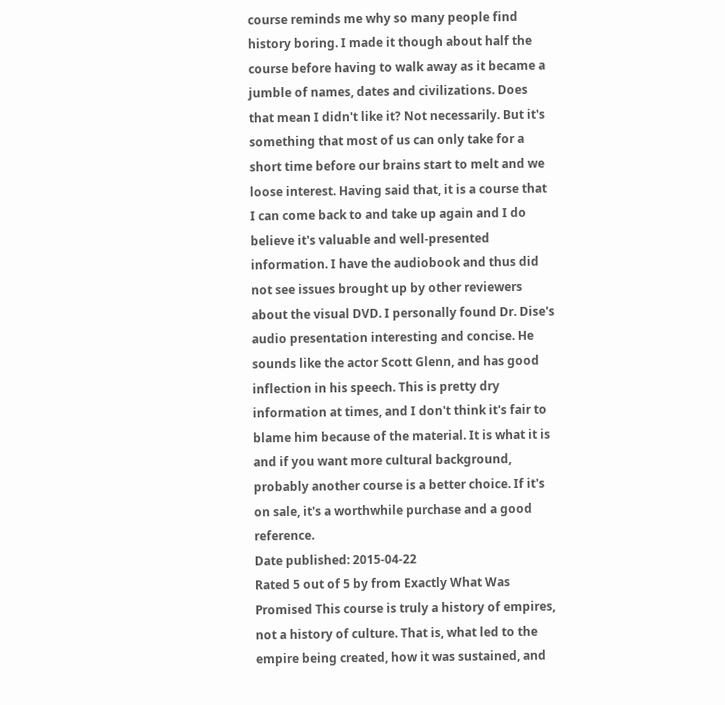course reminds me why so many people find history boring. I made it though about half the course before having to walk away as it became a jumble of names, dates and civilizations. Does that mean I didn't like it? Not necessarily. But it's something that most of us can only take for a short time before our brains start to melt and we loose interest. Having said that, it is a course that I can come back to and take up again and I do believe it's valuable and well-presented information. I have the audiobook and thus did not see issues brought up by other reviewers about the visual DVD. I personally found Dr. Dise's audio presentation interesting and concise. He sounds like the actor Scott Glenn, and has good inflection in his speech. This is pretty dry information at times, and I don't think it's fair to blame him because of the material. It is what it is and if you want more cultural background, probably another course is a better choice. If it's on sale, it's a worthwhile purchase and a good reference.
Date published: 2015-04-22
Rated 5 out of 5 by from Exactly What Was Promised This course is truly a history of empires, not a history of culture. That is, what led to the empire being created, how it was sustained, and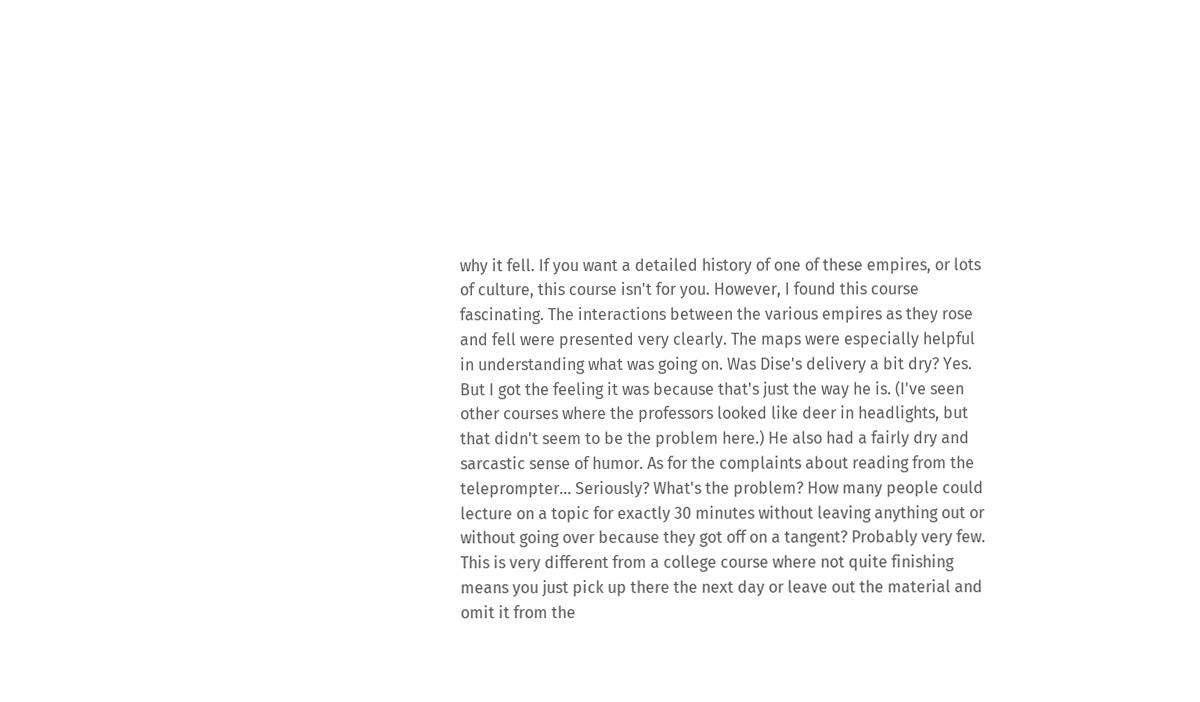why it fell. If you want a detailed history of one of these empires, or lots of culture, this course isn't for you. However, I found this course fascinating. The interactions between the various empires as they rose and fell were presented very clearly. The maps were especially helpful in understanding what was going on. Was Dise's delivery a bit dry? Yes. But I got the feeling it was because that's just the way he is. (I've seen other courses where the professors looked like deer in headlights, but that didn't seem to be the problem here.) He also had a fairly dry and sarcastic sense of humor. As for the complaints about reading from the teleprompter... Seriously? What's the problem? How many people could lecture on a topic for exactly 30 minutes without leaving anything out or without going over because they got off on a tangent? Probably very few. This is very different from a college course where not quite finishing means you just pick up there the next day or leave out the material and omit it from the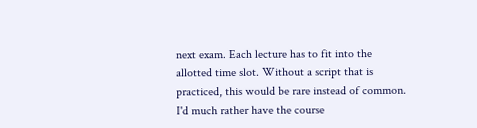next exam. Each lecture has to fit into the allotted time slot. Without a script that is practiced, this would be rare instead of common. I'd much rather have the course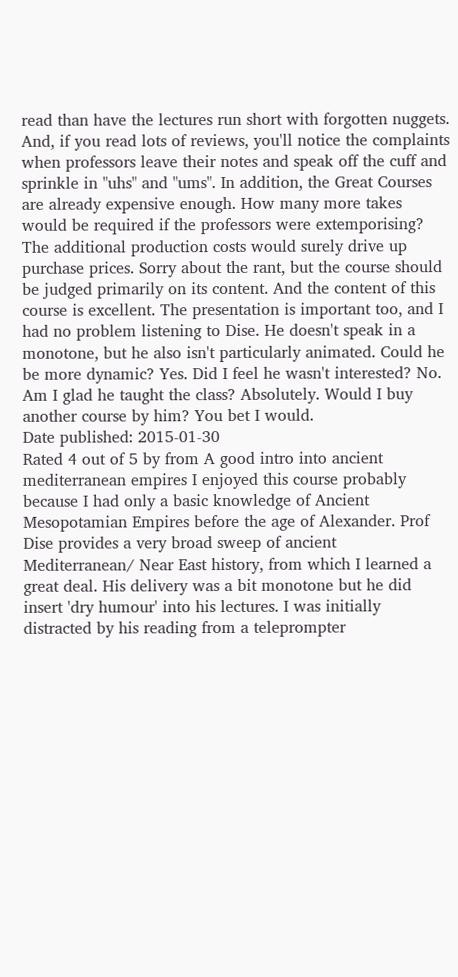read than have the lectures run short with forgotten nuggets. And, if you read lots of reviews, you'll notice the complaints when professors leave their notes and speak off the cuff and sprinkle in "uhs" and "ums". In addition, the Great Courses are already expensive enough. How many more takes would be required if the professors were extemporising? The additional production costs would surely drive up purchase prices. Sorry about the rant, but the course should be judged primarily on its content. And the content of this course is excellent. The presentation is important too, and I had no problem listening to Dise. He doesn't speak in a monotone, but he also isn't particularly animated. Could he be more dynamic? Yes. Did I feel he wasn't interested? No. Am I glad he taught the class? Absolutely. Would I buy another course by him? You bet I would.
Date published: 2015-01-30
Rated 4 out of 5 by from A good intro into ancient mediterranean empires I enjoyed this course probably because I had only a basic knowledge of Ancient Mesopotamian Empires before the age of Alexander. Prof Dise provides a very broad sweep of ancient Mediterranean/ Near East history, from which I learned a great deal. His delivery was a bit monotone but he did insert 'dry humour' into his lectures. I was initially distracted by his reading from a teleprompter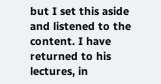but I set this aside and listened to the content. I have returned to his lectures, in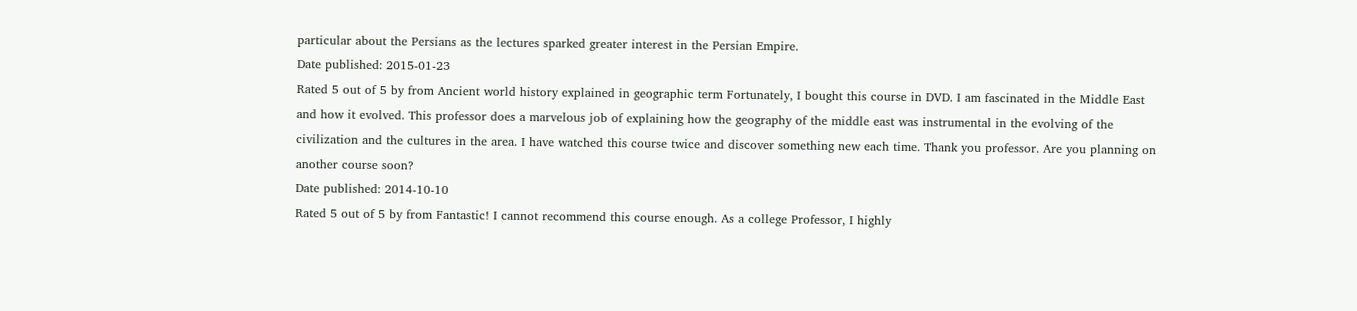particular about the Persians as the lectures sparked greater interest in the Persian Empire.
Date published: 2015-01-23
Rated 5 out of 5 by from Ancient world history explained in geographic term Fortunately, I bought this course in DVD. I am fascinated in the Middle East and how it evolved. This professor does a marvelous job of explaining how the geography of the middle east was instrumental in the evolving of the civilization and the cultures in the area. I have watched this course twice and discover something new each time. Thank you professor. Are you planning on another course soon?
Date published: 2014-10-10
Rated 5 out of 5 by from Fantastic! I cannot recommend this course enough. As a college Professor, I highly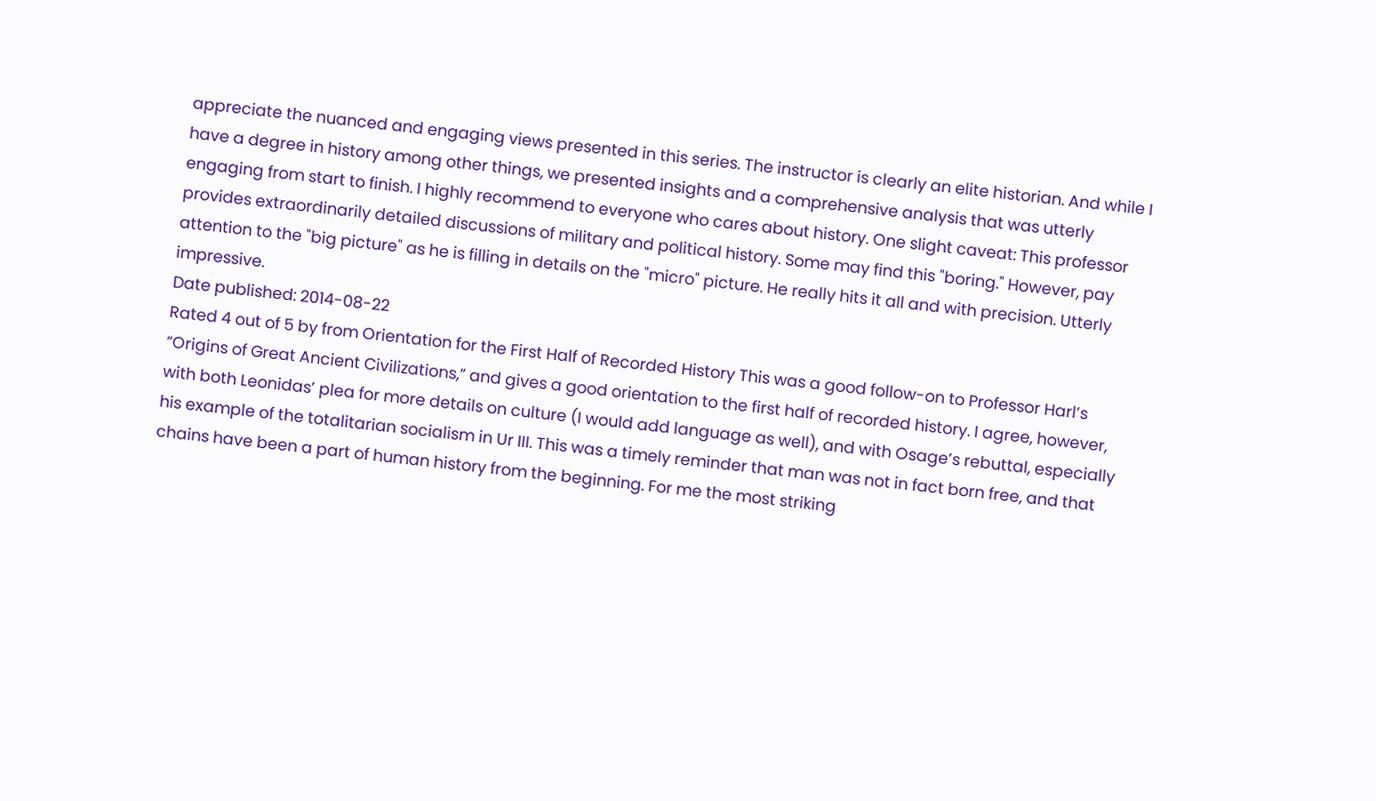appreciate the nuanced and engaging views presented in this series. The instructor is clearly an elite historian. And while I have a degree in history among other things, we presented insights and a comprehensive analysis that was utterly engaging from start to finish. I highly recommend to everyone who cares about history. One slight caveat: This professor provides extraordinarily detailed discussions of military and political history. Some may find this "boring." However, pay attention to the "big picture" as he is filling in details on the "micro" picture. He really hits it all and with precision. Utterly impressive.
Date published: 2014-08-22
Rated 4 out of 5 by from Orientation for the First Half of Recorded History This was a good follow-on to Professor Harl’s “Origins of Great Ancient Civilizations,” and gives a good orientation to the first half of recorded history. I agree, however, with both Leonidas’ plea for more details on culture (I would add language as well), and with Osage’s rebuttal, especially his example of the totalitarian socialism in Ur III. This was a timely reminder that man was not in fact born free, and that chains have been a part of human history from the beginning. For me the most striking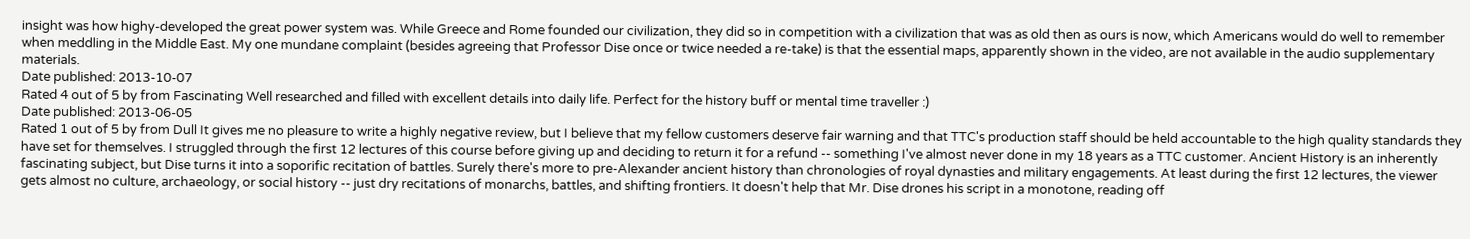insight was how highy-developed the great power system was. While Greece and Rome founded our civilization, they did so in competition with a civilization that was as old then as ours is now, which Americans would do well to remember when meddling in the Middle East. My one mundane complaint (besides agreeing that Professor Dise once or twice needed a re-take) is that the essential maps, apparently shown in the video, are not available in the audio supplementary materials.
Date published: 2013-10-07
Rated 4 out of 5 by from Fascinating Well researched and filled with excellent details into daily life. Perfect for the history buff or mental time traveller :)
Date published: 2013-06-05
Rated 1 out of 5 by from Dull It gives me no pleasure to write a highly negative review, but I believe that my fellow customers deserve fair warning and that TTC's production staff should be held accountable to the high quality standards they have set for themselves. I struggled through the first 12 lectures of this course before giving up and deciding to return it for a refund -- something I've almost never done in my 18 years as a TTC customer. Ancient History is an inherently fascinating subject, but Dise turns it into a soporific recitation of battles. Surely there's more to pre-Alexander ancient history than chronologies of royal dynasties and military engagements. At least during the first 12 lectures, the viewer gets almost no culture, archaeology, or social history -- just dry recitations of monarchs, battles, and shifting frontiers. It doesn't help that Mr. Dise drones his script in a monotone, reading off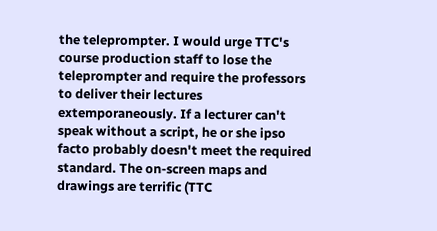the teleprompter. I would urge TTC's course production staff to lose the teleprompter and require the professors to deliver their lectures extemporaneously. If a lecturer can't speak without a script, he or she ipso facto probably doesn't meet the required standard. The on-screen maps and drawings are terrific (TTC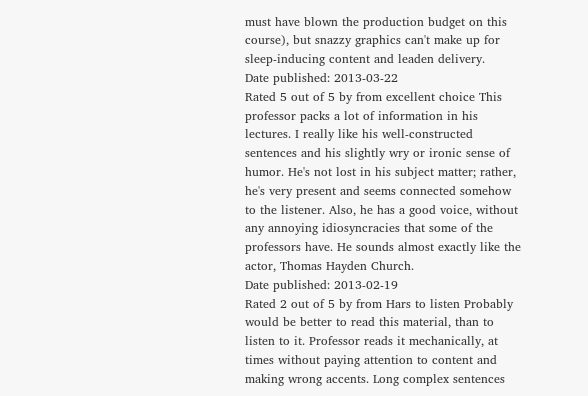must have blown the production budget on this course), but snazzy graphics can't make up for sleep-inducing content and leaden delivery.
Date published: 2013-03-22
Rated 5 out of 5 by from excellent choice This professor packs a lot of information in his lectures. I really like his well-constructed sentences and his slightly wry or ironic sense of humor. He's not lost in his subject matter; rather, he's very present and seems connected somehow to the listener. Also, he has a good voice, without any annoying idiosyncracies that some of the professors have. He sounds almost exactly like the actor, Thomas Hayden Church.
Date published: 2013-02-19
Rated 2 out of 5 by from Hars to listen Probably would be better to read this material, than to listen to it. Professor reads it mechanically, at times without paying attention to content and making wrong accents. Long complex sentences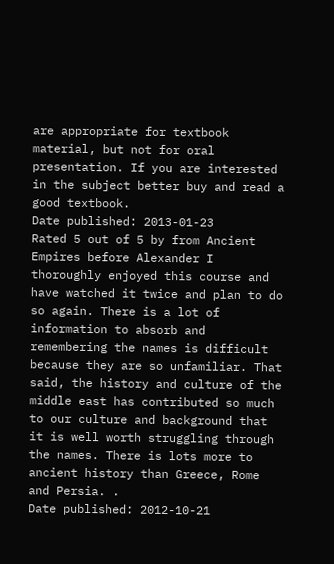are appropriate for textbook material, but not for oral presentation. If you are interested in the subject better buy and read a good textbook.
Date published: 2013-01-23
Rated 5 out of 5 by from Ancient Empires before Alexander I thoroughly enjoyed this course and have watched it twice and plan to do so again. There is a lot of information to absorb and remembering the names is difficult because they are so unfamiliar. That said, the history and culture of the middle east has contributed so much to our culture and background that it is well worth struggling through the names. There is lots more to ancient history than Greece, Rome and Persia. .
Date published: 2012-10-21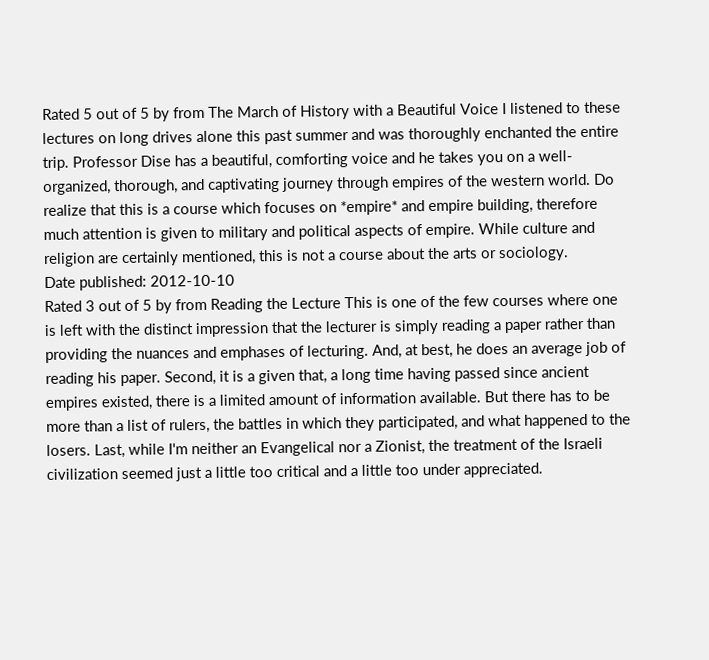Rated 5 out of 5 by from The March of History with a Beautiful Voice I listened to these lectures on long drives alone this past summer and was thoroughly enchanted the entire trip. Professor Dise has a beautiful, comforting voice and he takes you on a well-organized, thorough, and captivating journey through empires of the western world. Do realize that this is a course which focuses on *empire* and empire building, therefore much attention is given to military and political aspects of empire. While culture and religion are certainly mentioned, this is not a course about the arts or sociology.
Date published: 2012-10-10
Rated 3 out of 5 by from Reading the Lecture This is one of the few courses where one is left with the distinct impression that the lecturer is simply reading a paper rather than providing the nuances and emphases of lecturing. And, at best, he does an average job of reading his paper. Second, it is a given that, a long time having passed since ancient empires existed, there is a limited amount of information available. But there has to be more than a list of rulers, the battles in which they participated, and what happened to the losers. Last, while I'm neither an Evangelical nor a Zionist, the treatment of the Israeli civilization seemed just a little too critical and a little too under appreciated.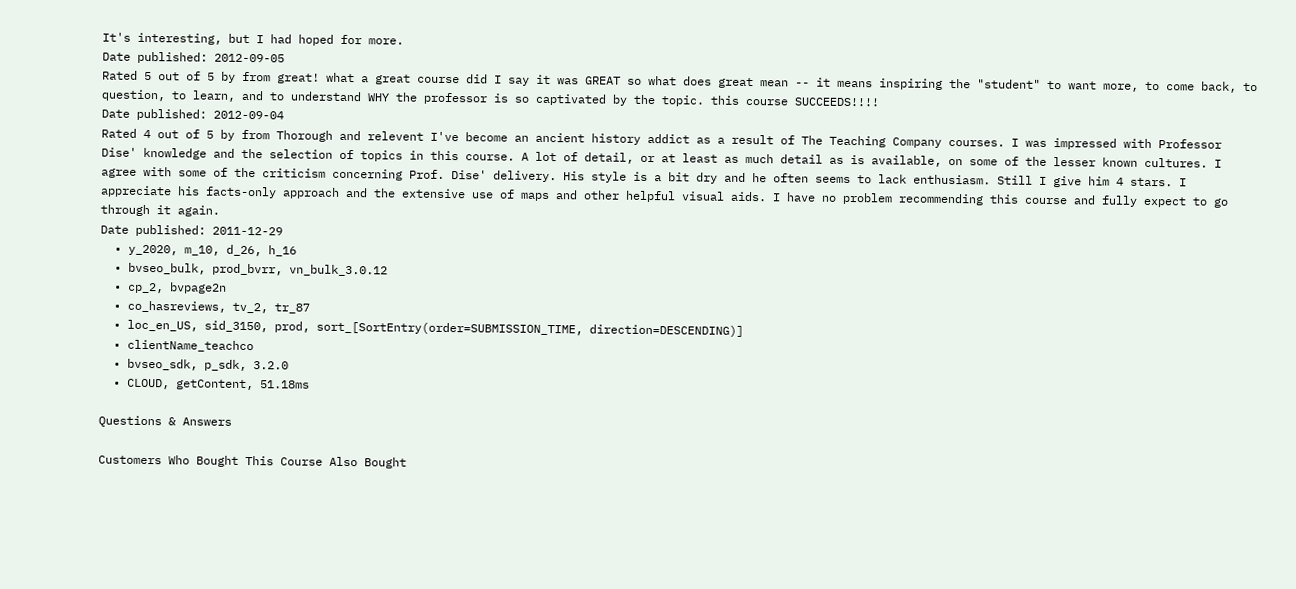It's interesting, but I had hoped for more.
Date published: 2012-09-05
Rated 5 out of 5 by from great! what a great course did I say it was GREAT so what does great mean -- it means inspiring the "student" to want more, to come back, to question, to learn, and to understand WHY the professor is so captivated by the topic. this course SUCCEEDS!!!!
Date published: 2012-09-04
Rated 4 out of 5 by from Thorough and relevent I've become an ancient history addict as a result of The Teaching Company courses. I was impressed with Professor Dise' knowledge and the selection of topics in this course. A lot of detail, or at least as much detail as is available, on some of the lesser known cultures. I agree with some of the criticism concerning Prof. Dise' delivery. His style is a bit dry and he often seems to lack enthusiasm. Still I give him 4 stars. I appreciate his facts-only approach and the extensive use of maps and other helpful visual aids. I have no problem recommending this course and fully expect to go through it again.
Date published: 2011-12-29
  • y_2020, m_10, d_26, h_16
  • bvseo_bulk, prod_bvrr, vn_bulk_3.0.12
  • cp_2, bvpage2n
  • co_hasreviews, tv_2, tr_87
  • loc_en_US, sid_3150, prod, sort_[SortEntry(order=SUBMISSION_TIME, direction=DESCENDING)]
  • clientName_teachco
  • bvseo_sdk, p_sdk, 3.2.0
  • CLOUD, getContent, 51.18ms

Questions & Answers

Customers Who Bought This Course Also Bought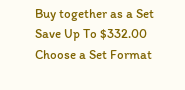Buy together as a Set
Save Up To $332.00
Choose a Set Format